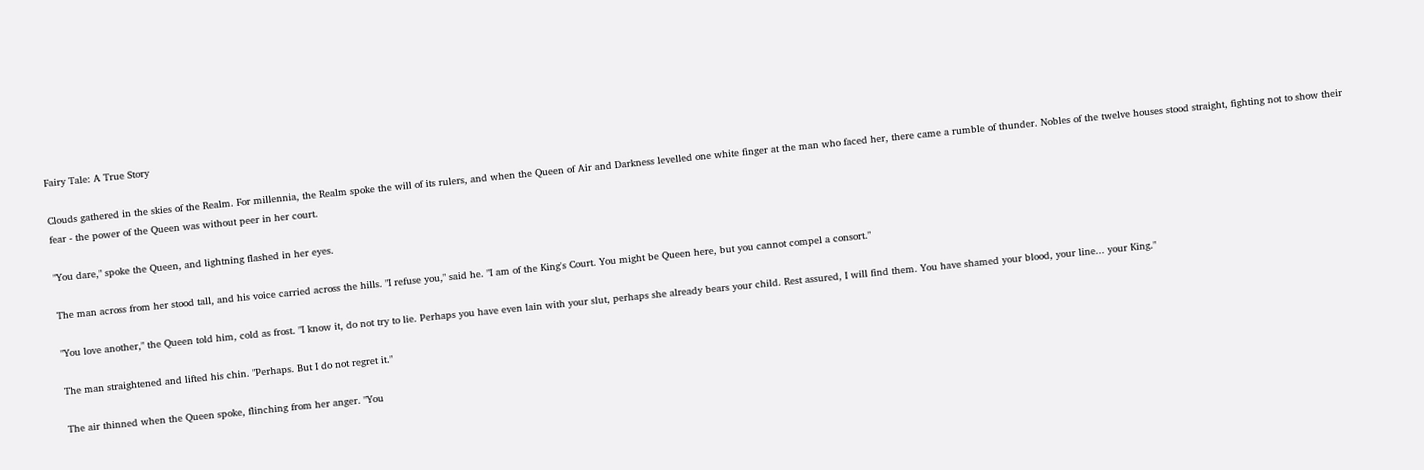Fairy Tale: A True Story

Clouds gathered in the skies of the Realm. For millennia, the Realm spoke the will of its rulers, and when the Queen of Air and Darkness levelled one white finger at the man who faced her, there came a rumble of thunder. Nobles of the twelve houses stood straight, fighting not to show their fear - the power of the Queen was without peer in her court.

"You dare," spoke the Queen, and lightning flashed in her eyes.

The man across from her stood tall, and his voice carried across the hills. "I refuse you," said he. "I am of the King's Court. You might be Queen here, but you cannot compel a consort."

"You love another," the Queen told him, cold as frost. "I know it, do not try to lie. Perhaps you have even lain with your slut, perhaps she already bears your child. Rest assured, I will find them. You have shamed your blood, your line... your King."

The man straightened and lifted his chin. "Perhaps. But I do not regret it."

The air thinned when the Queen spoke, flinching from her anger. "You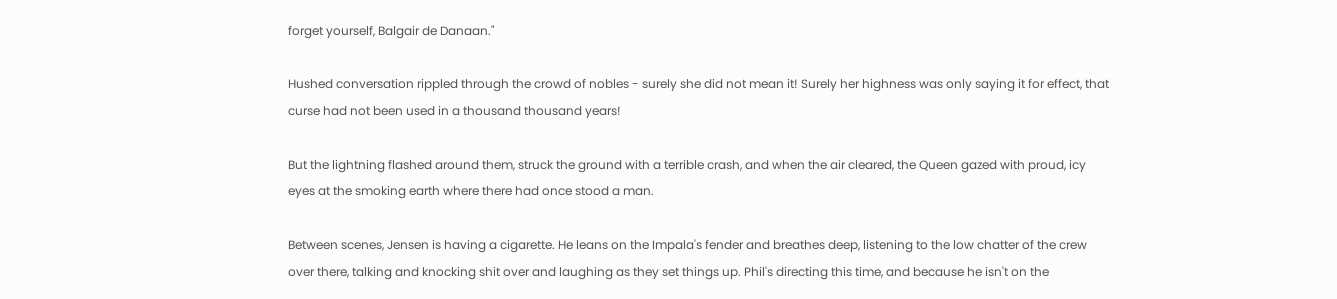forget yourself, Balgair de Danaan."

Hushed conversation rippled through the crowd of nobles - surely she did not mean it! Surely her highness was only saying it for effect, that curse had not been used in a thousand thousand years!

But the lightning flashed around them, struck the ground with a terrible crash, and when the air cleared, the Queen gazed with proud, icy eyes at the smoking earth where there had once stood a man.

Between scenes, Jensen is having a cigarette. He leans on the Impala's fender and breathes deep, listening to the low chatter of the crew over there, talking and knocking shit over and laughing as they set things up. Phil's directing this time, and because he isn't on the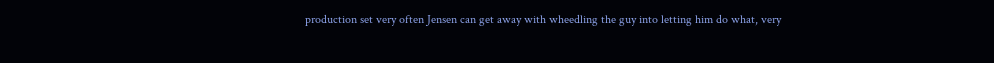production set very often Jensen can get away with wheedling the guy into letting him do what, very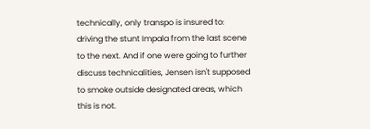technically, only transpo is insured to: driving the stunt Impala from the last scene to the next. And if one were going to further discuss technicalities, Jensen isn't supposed to smoke outside designated areas, which this is not.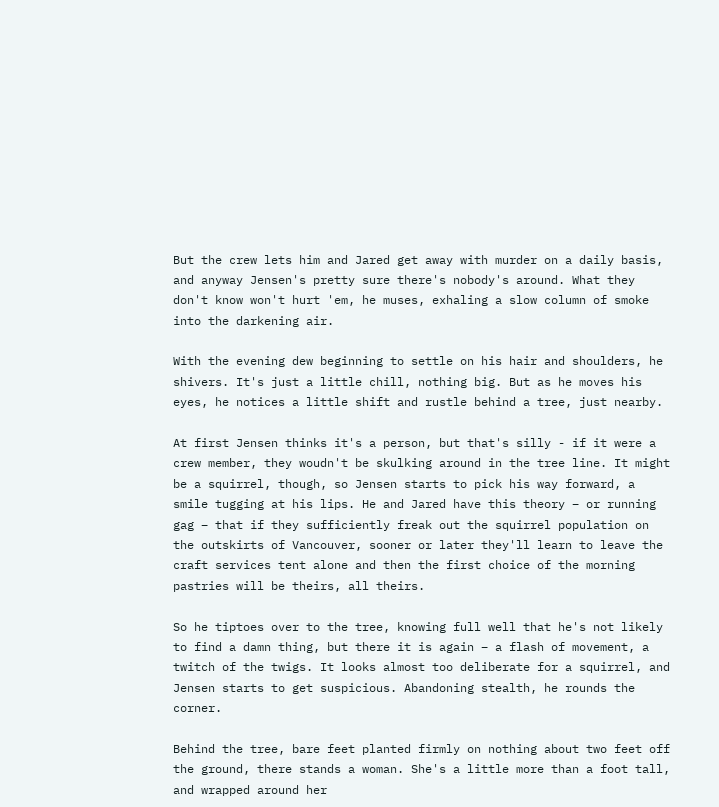But the crew lets him and Jared get away with murder on a daily basis, and anyway Jensen's pretty sure there's nobody's around. What they don't know won't hurt 'em, he muses, exhaling a slow column of smoke into the darkening air.

With the evening dew beginning to settle on his hair and shoulders, he shivers. It's just a little chill, nothing big. But as he moves his eyes, he notices a little shift and rustle behind a tree, just nearby.

At first Jensen thinks it's a person, but that's silly - if it were a crew member, they woudn't be skulking around in the tree line. It might be a squirrel, though, so Jensen starts to pick his way forward, a smile tugging at his lips. He and Jared have this theory – or running gag – that if they sufficiently freak out the squirrel population on the outskirts of Vancouver, sooner or later they'll learn to leave the craft services tent alone and then the first choice of the morning pastries will be theirs, all theirs.

So he tiptoes over to the tree, knowing full well that he's not likely to find a damn thing, but there it is again – a flash of movement, a twitch of the twigs. It looks almost too deliberate for a squirrel, and Jensen starts to get suspicious. Abandoning stealth, he rounds the corner.

Behind the tree, bare feet planted firmly on nothing about two feet off the ground, there stands a woman. She's a little more than a foot tall, and wrapped around her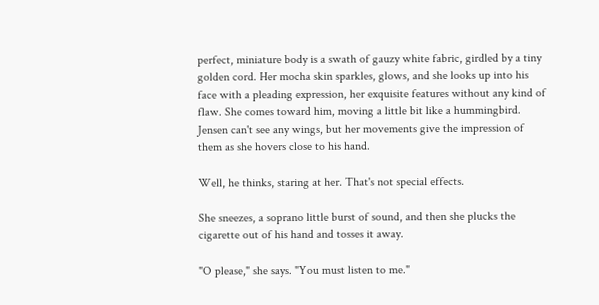perfect, miniature body is a swath of gauzy white fabric, girdled by a tiny golden cord. Her mocha skin sparkles, glows, and she looks up into his face with a pleading expression, her exquisite features without any kind of flaw. She comes toward him, moving a little bit like a hummingbird. Jensen can't see any wings, but her movements give the impression of them as she hovers close to his hand.

Well, he thinks, staring at her. That's not special effects.

She sneezes, a soprano little burst of sound, and then she plucks the cigarette out of his hand and tosses it away.

"O please," she says. "You must listen to me."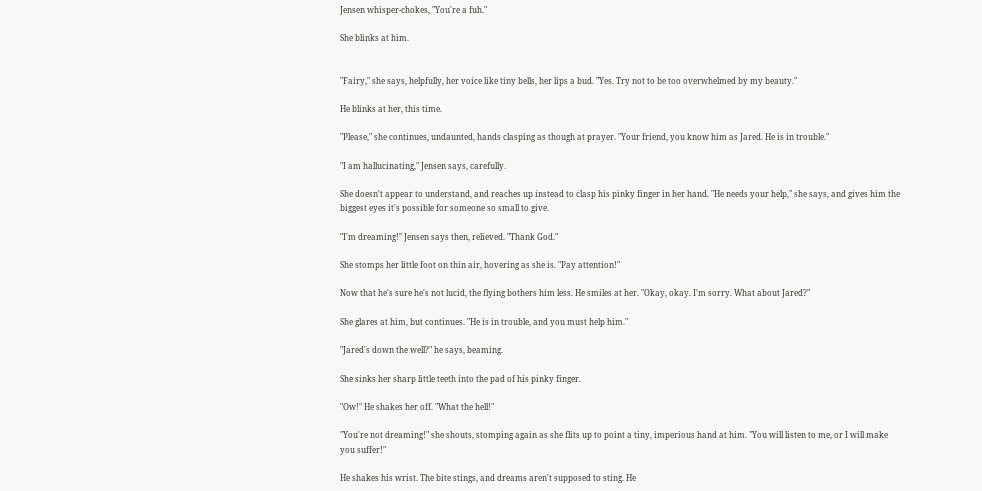Jensen whisper-chokes, "You're a fuh."

She blinks at him.


"Fairy," she says, helpfully, her voice like tiny bells, her lips a bud. "Yes. Try not to be too overwhelmed by my beauty."

He blinks at her, this time.

"Please," she continues, undaunted, hands clasping as though at prayer. "Your friend, you know him as Jared. He is in trouble."

"I am hallucinating," Jensen says, carefully.

She doesn't appear to understand, and reaches up instead to clasp his pinky finger in her hand. "He needs your help," she says, and gives him the biggest eyes it's possible for someone so small to give.

"I'm dreaming!" Jensen says then, relieved. "Thank God."

She stomps her little foot on thin air, hovering as she is. "Pay attention!"

Now that he's sure he's not lucid, the flying bothers him less. He smiles at her. "Okay, okay. I'm sorry. What about Jared?"

She glares at him, but continues. "He is in trouble, and you must help him."

"Jared's down the well?" he says, beaming.

She sinks her sharp little teeth into the pad of his pinky finger.

"Ow!" He shakes her off. "What the hell!"

"You're not dreaming!" she shouts, stomping again as she flits up to point a tiny, imperious hand at him. "You will listen to me, or I will make you suffer!"

He shakes his wrist. The bite stings, and dreams aren't supposed to sting. He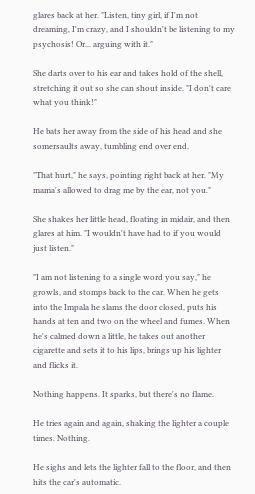glares back at her. "Listen, tiny girl, if I'm not dreaming, I'm crazy, and I shouldn't be listening to my psychosis! Or... arguing with it."

She darts over to his ear and takes hold of the shell, stretching it out so she can shout inside. "I don't care what you think!"

He bats her away from the side of his head and she somersaults away, tumbling end over end.

"That hurt," he says, pointing right back at her. "My mama's allowed to drag me by the ear, not you."

She shakes her little head, floating in midair, and then glares at him. "I wouldn't have had to if you would just listen."

"I am not listening to a single word you say," he growls, and stomps back to the car. When he gets into the Impala he slams the door closed, puts his hands at ten and two on the wheel and fumes. When he's calmed down a little, he takes out another cigarette and sets it to his lips, brings up his lighter and flicks it.

Nothing happens. It sparks, but there's no flame.

He tries again and again, shaking the lighter a couple times. Nothing.

He sighs and lets the lighter fall to the floor, and then hits the car's automatic.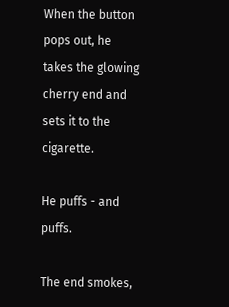When the button pops out, he takes the glowing cherry end and sets it to the cigarette.

He puffs - and puffs.

The end smokes,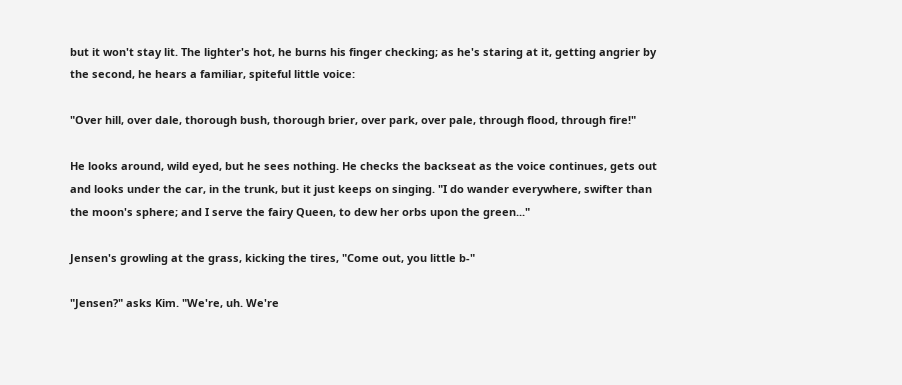but it won't stay lit. The lighter's hot, he burns his finger checking; as he's staring at it, getting angrier by the second, he hears a familiar, spiteful little voice:

"Over hill, over dale, thorough bush, thorough brier, over park, over pale, through flood, through fire!"

He looks around, wild eyed, but he sees nothing. He checks the backseat as the voice continues, gets out and looks under the car, in the trunk, but it just keeps on singing. "I do wander everywhere, swifter than the moon's sphere; and I serve the fairy Queen, to dew her orbs upon the green..."

Jensen's growling at the grass, kicking the tires, "Come out, you little b-"

"Jensen?" asks Kim. "We're, uh. We're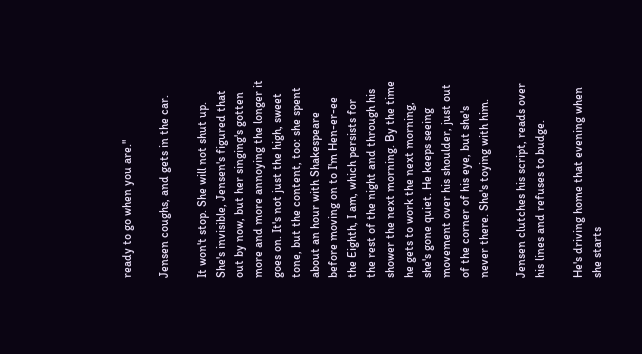ready to go when you are."

Jensen coughs, and gets in the car.

It won't stop. She will not shut up. She's invisible, Jensen's figured that out by now, but her singing's gotten more and more annoying the longer it goes on. It's not just the high, sweet tone, but the content, too: she spent about an hour with Shakespeare before moving on to I'm Hen-er-ee the Eighth, I am, which persists for the rest of the night and through his shower the next morning. By the time he gets to work the next morning, she's gone quiet. He keeps seeing movement over his shoulder, just out of the corner of his eye, but she's never there. She's toying with him.

Jensen clutches his script, reads over his lines and refuses to budge.

He's driving home that evening when she starts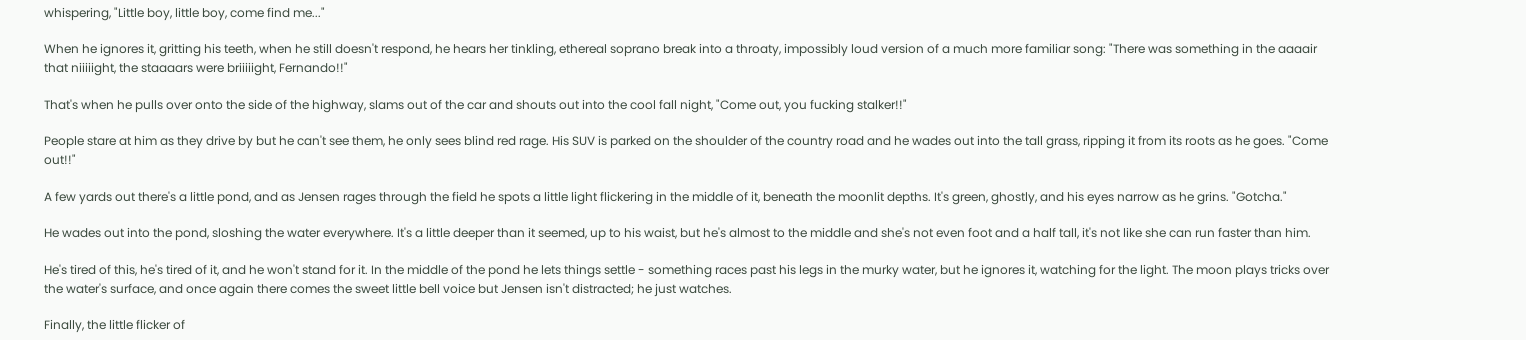whispering, "Little boy, little boy, come find me..."

When he ignores it, gritting his teeth, when he still doesn't respond, he hears her tinkling, ethereal soprano break into a throaty, impossibly loud version of a much more familiar song: "There was something in the aaaair that niiiiight, the staaaars were briiiiight, Fernando!!"

That's when he pulls over onto the side of the highway, slams out of the car and shouts out into the cool fall night, "Come out, you fucking stalker!!"

People stare at him as they drive by but he can't see them, he only sees blind red rage. His SUV is parked on the shoulder of the country road and he wades out into the tall grass, ripping it from its roots as he goes. "Come out!!"

A few yards out there's a little pond, and as Jensen rages through the field he spots a little light flickering in the middle of it, beneath the moonlit depths. It's green, ghostly, and his eyes narrow as he grins. "Gotcha."

He wades out into the pond, sloshing the water everywhere. It's a little deeper than it seemed, up to his waist, but he's almost to the middle and she's not even foot and a half tall, it's not like she can run faster than him.

He's tired of this, he's tired of it, and he won't stand for it. In the middle of the pond he lets things settle - something races past his legs in the murky water, but he ignores it, watching for the light. The moon plays tricks over the water's surface, and once again there comes the sweet little bell voice but Jensen isn't distracted; he just watches.

Finally, the little flicker of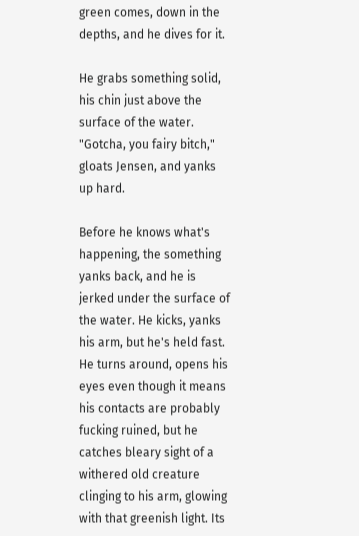green comes, down in the depths, and he dives for it.

He grabs something solid, his chin just above the surface of the water. "Gotcha, you fairy bitch," gloats Jensen, and yanks up hard.

Before he knows what's happening, the something yanks back, and he is jerked under the surface of the water. He kicks, yanks his arm, but he's held fast. He turns around, opens his eyes even though it means his contacts are probably fucking ruined, but he catches bleary sight of a withered old creature clinging to his arm, glowing with that greenish light. Its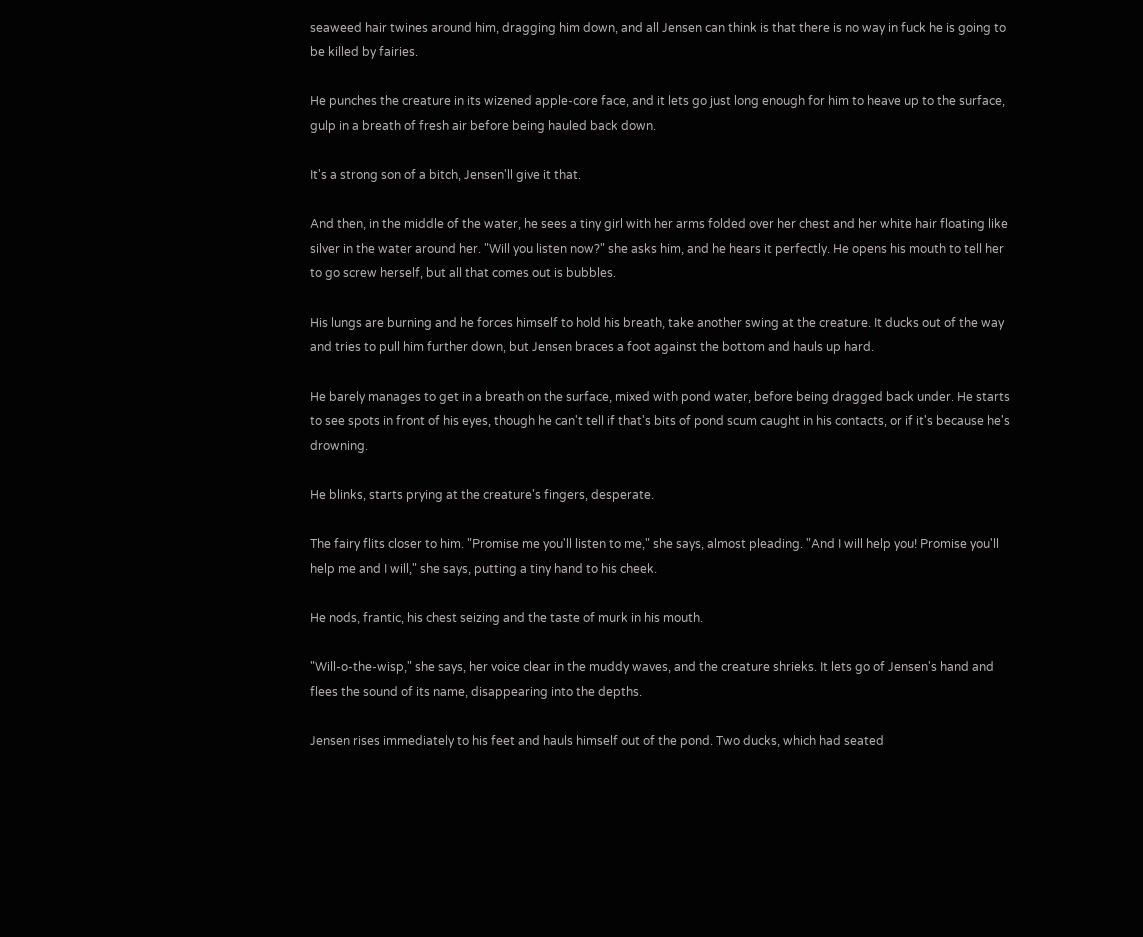seaweed hair twines around him, dragging him down, and all Jensen can think is that there is no way in fuck he is going to be killed by fairies.

He punches the creature in its wizened apple-core face, and it lets go just long enough for him to heave up to the surface, gulp in a breath of fresh air before being hauled back down.

It's a strong son of a bitch, Jensen'll give it that.

And then, in the middle of the water, he sees a tiny girl with her arms folded over her chest and her white hair floating like silver in the water around her. "Will you listen now?" she asks him, and he hears it perfectly. He opens his mouth to tell her to go screw herself, but all that comes out is bubbles.

His lungs are burning and he forces himself to hold his breath, take another swing at the creature. It ducks out of the way and tries to pull him further down, but Jensen braces a foot against the bottom and hauls up hard.

He barely manages to get in a breath on the surface, mixed with pond water, before being dragged back under. He starts to see spots in front of his eyes, though he can't tell if that's bits of pond scum caught in his contacts, or if it's because he's drowning.

He blinks, starts prying at the creature's fingers, desperate.

The fairy flits closer to him. "Promise me you'll listen to me," she says, almost pleading. "And I will help you! Promise you'll help me and I will," she says, putting a tiny hand to his cheek.

He nods, frantic, his chest seizing and the taste of murk in his mouth.

"Will-o-the-wisp," she says, her voice clear in the muddy waves, and the creature shrieks. It lets go of Jensen's hand and flees the sound of its name, disappearing into the depths.

Jensen rises immediately to his feet and hauls himself out of the pond. Two ducks, which had seated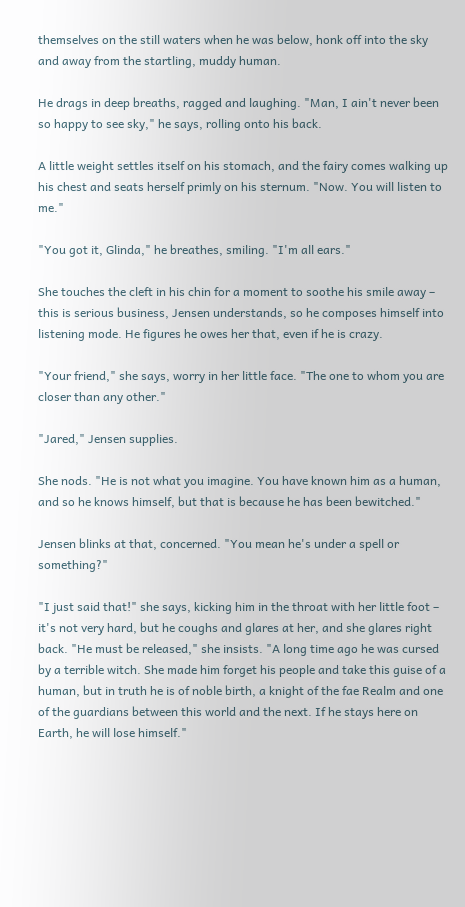themselves on the still waters when he was below, honk off into the sky and away from the startling, muddy human.

He drags in deep breaths, ragged and laughing. "Man, I ain't never been so happy to see sky," he says, rolling onto his back.

A little weight settles itself on his stomach, and the fairy comes walking up his chest and seats herself primly on his sternum. "Now. You will listen to me."

"You got it, Glinda," he breathes, smiling. "I'm all ears."

She touches the cleft in his chin for a moment to soothe his smile away – this is serious business, Jensen understands, so he composes himself into listening mode. He figures he owes her that, even if he is crazy.

"Your friend," she says, worry in her little face. "The one to whom you are closer than any other."

"Jared," Jensen supplies.

She nods. "He is not what you imagine. You have known him as a human, and so he knows himself, but that is because he has been bewitched."

Jensen blinks at that, concerned. "You mean he's under a spell or something?"

"I just said that!" she says, kicking him in the throat with her little foot – it's not very hard, but he coughs and glares at her, and she glares right back. "He must be released," she insists. "A long time ago he was cursed by a terrible witch. She made him forget his people and take this guise of a human, but in truth he is of noble birth, a knight of the fae Realm and one of the guardians between this world and the next. If he stays here on Earth, he will lose himself."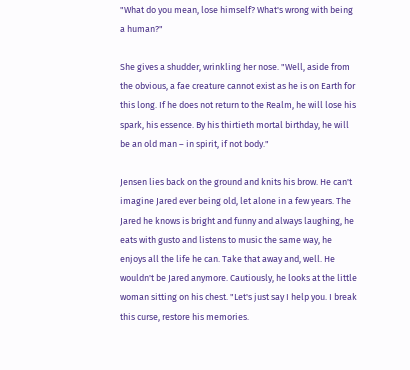"What do you mean, lose himself? What's wrong with being a human?"

She gives a shudder, wrinkling her nose. "Well, aside from the obvious, a fae creature cannot exist as he is on Earth for this long. If he does not return to the Realm, he will lose his spark, his essence. By his thirtieth mortal birthday, he will be an old man – in spirit, if not body."

Jensen lies back on the ground and knits his brow. He can't imagine Jared ever being old, let alone in a few years. The Jared he knows is bright and funny and always laughing, he eats with gusto and listens to music the same way, he enjoys all the life he can. Take that away and, well. He wouldn't be Jared anymore. Cautiously, he looks at the little woman sitting on his chest. "Let's just say I help you. I break this curse, restore his memories.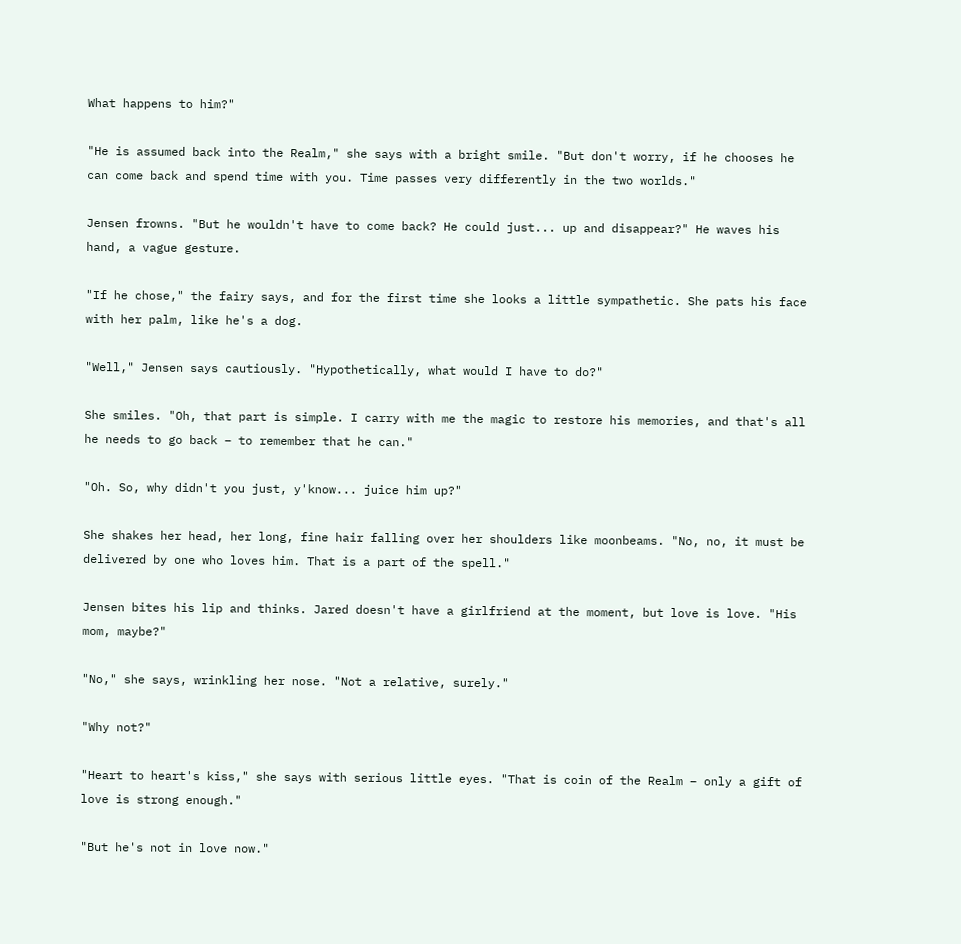What happens to him?"

"He is assumed back into the Realm," she says with a bright smile. "But don't worry, if he chooses he can come back and spend time with you. Time passes very differently in the two worlds."

Jensen frowns. "But he wouldn't have to come back? He could just... up and disappear?" He waves his hand, a vague gesture.

"If he chose," the fairy says, and for the first time she looks a little sympathetic. She pats his face with her palm, like he's a dog.

"Well," Jensen says cautiously. "Hypothetically, what would I have to do?"

She smiles. "Oh, that part is simple. I carry with me the magic to restore his memories, and that's all he needs to go back – to remember that he can."

"Oh. So, why didn't you just, y'know... juice him up?"

She shakes her head, her long, fine hair falling over her shoulders like moonbeams. "No, no, it must be delivered by one who loves him. That is a part of the spell."

Jensen bites his lip and thinks. Jared doesn't have a girlfriend at the moment, but love is love. "His mom, maybe?"

"No," she says, wrinkling her nose. "Not a relative, surely."

"Why not?"

"Heart to heart's kiss," she says with serious little eyes. "That is coin of the Realm – only a gift of love is strong enough."

"But he's not in love now."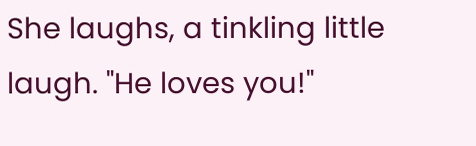She laughs, a tinkling little laugh. "He loves you!"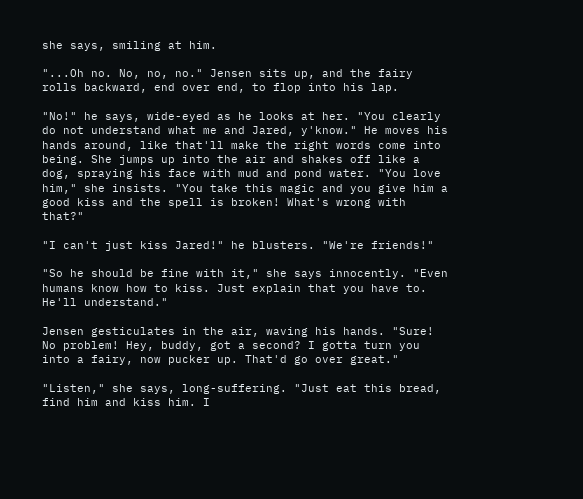she says, smiling at him.

"...Oh no. No, no, no." Jensen sits up, and the fairy rolls backward, end over end, to flop into his lap.

"No!" he says, wide-eyed as he looks at her. "You clearly do not understand what me and Jared, y'know." He moves his hands around, like that'll make the right words come into being. She jumps up into the air and shakes off like a dog, spraying his face with mud and pond water. "You love him," she insists. "You take this magic and you give him a good kiss and the spell is broken! What's wrong with that?"

"I can't just kiss Jared!" he blusters. "We're friends!"

"So he should be fine with it," she says innocently. "Even humans know how to kiss. Just explain that you have to. He'll understand."

Jensen gesticulates in the air, waving his hands. "Sure! No problem! Hey, buddy, got a second? I gotta turn you into a fairy, now pucker up. That'd go over great."

"Listen," she says, long-suffering. "Just eat this bread, find him and kiss him. I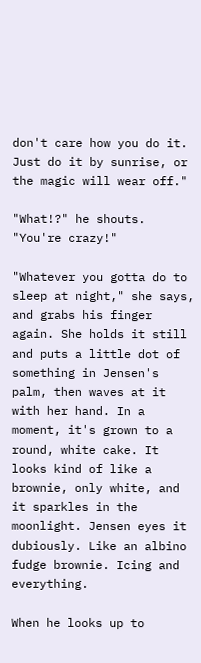don't care how you do it. Just do it by sunrise, or the magic will wear off."

"What!?" he shouts. "You're crazy!"

"Whatever you gotta do to sleep at night," she says, and grabs his finger again. She holds it still and puts a little dot of something in Jensen's palm, then waves at it with her hand. In a moment, it's grown to a round, white cake. It looks kind of like a brownie, only white, and it sparkles in the moonlight. Jensen eyes it dubiously. Like an albino fudge brownie. Icing and everything.

When he looks up to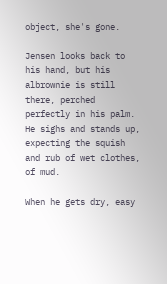object, she's gone.

Jensen looks back to his hand, but his albrownie is still there, perched perfectly in his palm. He sighs and stands up, expecting the squish and rub of wet clothes, of mud.

When he gets dry, easy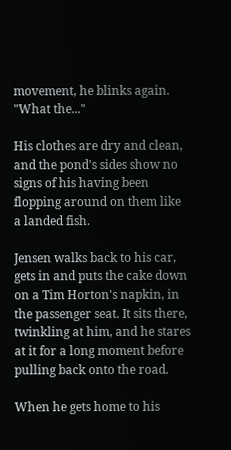movement, he blinks again. "What the..."

His clothes are dry and clean, and the pond's sides show no signs of his having been flopping around on them like a landed fish.

Jensen walks back to his car, gets in and puts the cake down on a Tim Horton's napkin, in the passenger seat. It sits there, twinkling at him, and he stares at it for a long moment before pulling back onto the road.

When he gets home to his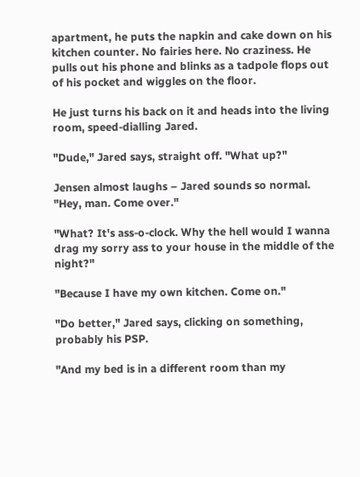apartment, he puts the napkin and cake down on his kitchen counter. No fairies here. No craziness. He pulls out his phone and blinks as a tadpole flops out of his pocket and wiggles on the floor.

He just turns his back on it and heads into the living room, speed-dialling Jared.

"Dude," Jared says, straight off. "What up?"

Jensen almost laughs – Jared sounds so normal. "Hey, man. Come over."

"What? It's ass-o-clock. Why the hell would I wanna drag my sorry ass to your house in the middle of the night?"

"Because I have my own kitchen. Come on."

"Do better," Jared says, clicking on something, probably his PSP.

"And my bed is in a different room than my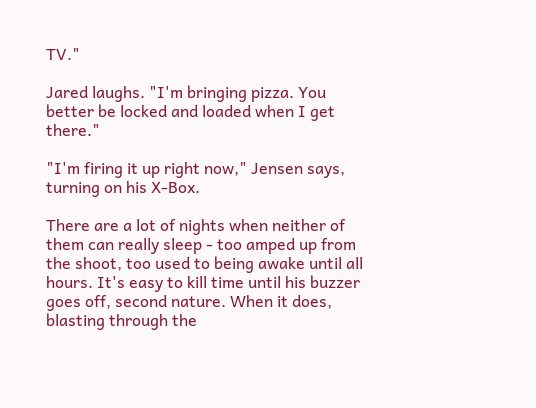TV."

Jared laughs. "I'm bringing pizza. You better be locked and loaded when I get there."

"I'm firing it up right now," Jensen says, turning on his X-Box.

There are a lot of nights when neither of them can really sleep - too amped up from the shoot, too used to being awake until all hours. It's easy to kill time until his buzzer goes off, second nature. When it does, blasting through the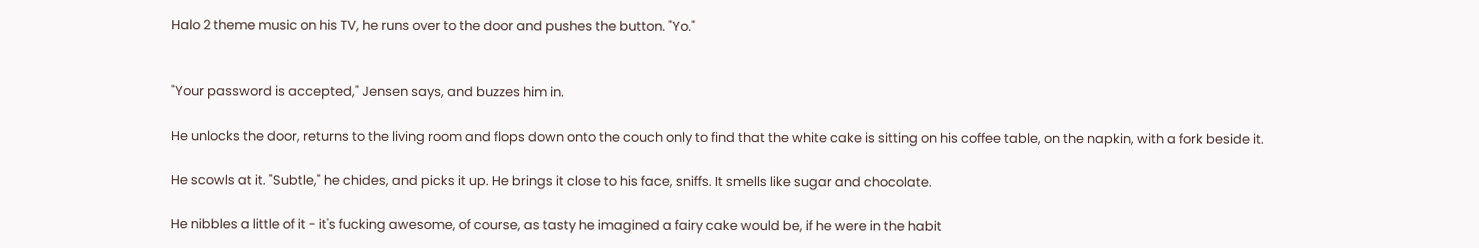Halo 2 theme music on his TV, he runs over to the door and pushes the button. "Yo."


"Your password is accepted," Jensen says, and buzzes him in.

He unlocks the door, returns to the living room and flops down onto the couch only to find that the white cake is sitting on his coffee table, on the napkin, with a fork beside it.

He scowls at it. "Subtle," he chides, and picks it up. He brings it close to his face, sniffs. It smells like sugar and chocolate.

He nibbles a little of it - it's fucking awesome, of course, as tasty he imagined a fairy cake would be, if he were in the habit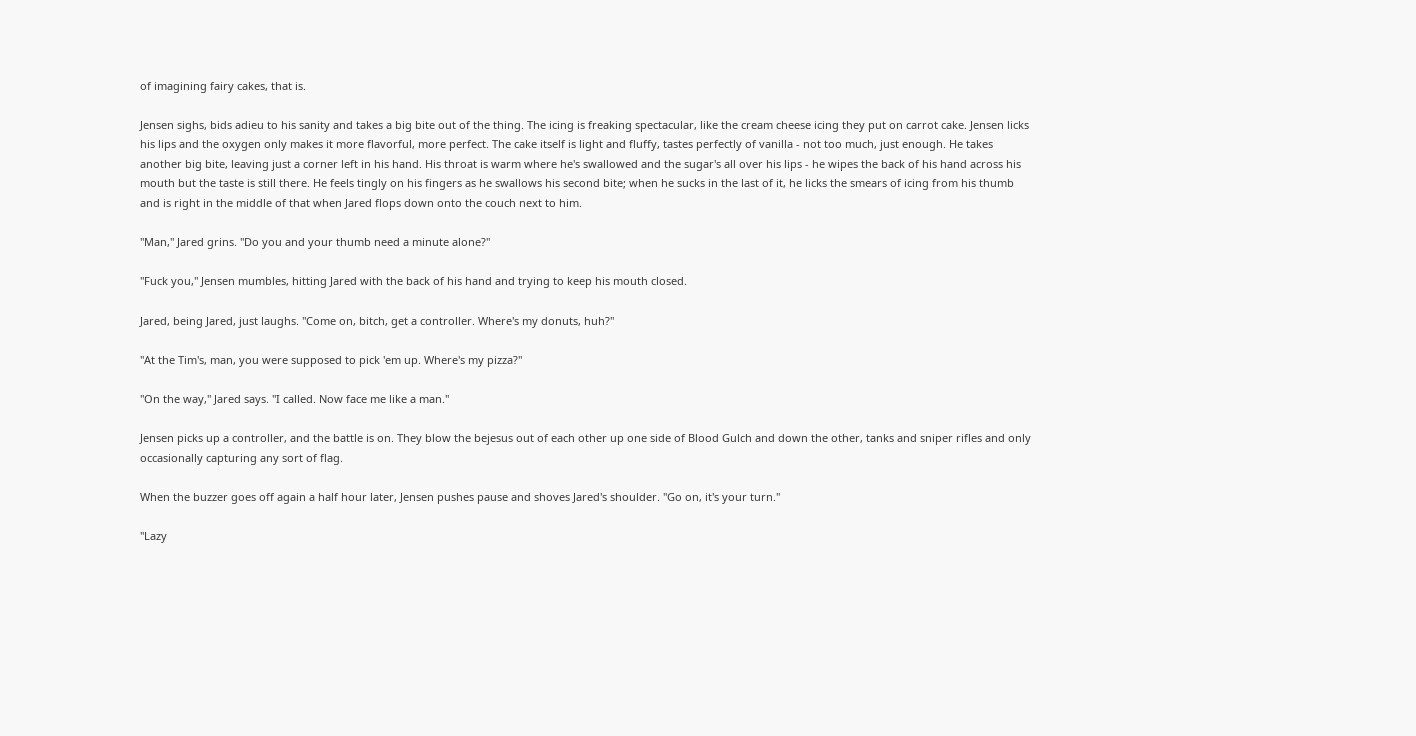of imagining fairy cakes, that is.

Jensen sighs, bids adieu to his sanity and takes a big bite out of the thing. The icing is freaking spectacular, like the cream cheese icing they put on carrot cake. Jensen licks his lips and the oxygen only makes it more flavorful, more perfect. The cake itself is light and fluffy, tastes perfectly of vanilla - not too much, just enough. He takes another big bite, leaving just a corner left in his hand. His throat is warm where he's swallowed and the sugar's all over his lips - he wipes the back of his hand across his mouth but the taste is still there. He feels tingly on his fingers as he swallows his second bite; when he sucks in the last of it, he licks the smears of icing from his thumb and is right in the middle of that when Jared flops down onto the couch next to him.

"Man," Jared grins. "Do you and your thumb need a minute alone?"

"Fuck you," Jensen mumbles, hitting Jared with the back of his hand and trying to keep his mouth closed.

Jared, being Jared, just laughs. "Come on, bitch, get a controller. Where's my donuts, huh?"

"At the Tim's, man, you were supposed to pick 'em up. Where's my pizza?"

"On the way," Jared says. "I called. Now face me like a man."

Jensen picks up a controller, and the battle is on. They blow the bejesus out of each other up one side of Blood Gulch and down the other, tanks and sniper rifles and only occasionally capturing any sort of flag.

When the buzzer goes off again a half hour later, Jensen pushes pause and shoves Jared's shoulder. "Go on, it's your turn."

"Lazy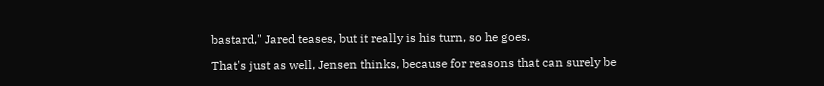bastard," Jared teases, but it really is his turn, so he goes.

That's just as well, Jensen thinks, because for reasons that can surely be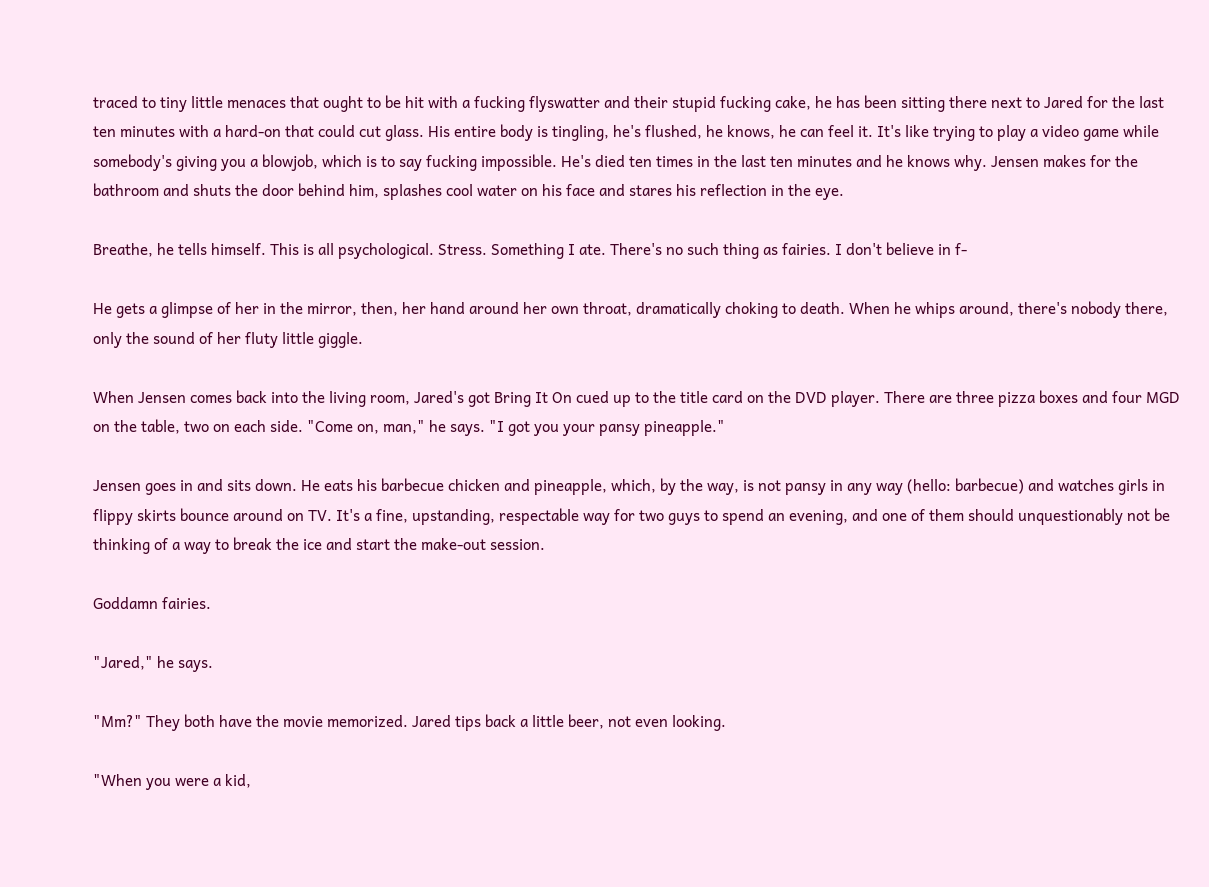traced to tiny little menaces that ought to be hit with a fucking flyswatter and their stupid fucking cake, he has been sitting there next to Jared for the last ten minutes with a hard-on that could cut glass. His entire body is tingling, he's flushed, he knows, he can feel it. It's like trying to play a video game while somebody's giving you a blowjob, which is to say fucking impossible. He's died ten times in the last ten minutes and he knows why. Jensen makes for the bathroom and shuts the door behind him, splashes cool water on his face and stares his reflection in the eye.

Breathe, he tells himself. This is all psychological. Stress. Something I ate. There's no such thing as fairies. I don't believe in f-

He gets a glimpse of her in the mirror, then, her hand around her own throat, dramatically choking to death. When he whips around, there's nobody there, only the sound of her fluty little giggle.

When Jensen comes back into the living room, Jared's got Bring It On cued up to the title card on the DVD player. There are three pizza boxes and four MGD on the table, two on each side. "Come on, man," he says. "I got you your pansy pineapple."

Jensen goes in and sits down. He eats his barbecue chicken and pineapple, which, by the way, is not pansy in any way (hello: barbecue) and watches girls in flippy skirts bounce around on TV. It's a fine, upstanding, respectable way for two guys to spend an evening, and one of them should unquestionably not be thinking of a way to break the ice and start the make-out session.

Goddamn fairies.

"Jared," he says.

"Mm?" They both have the movie memorized. Jared tips back a little beer, not even looking.

"When you were a kid,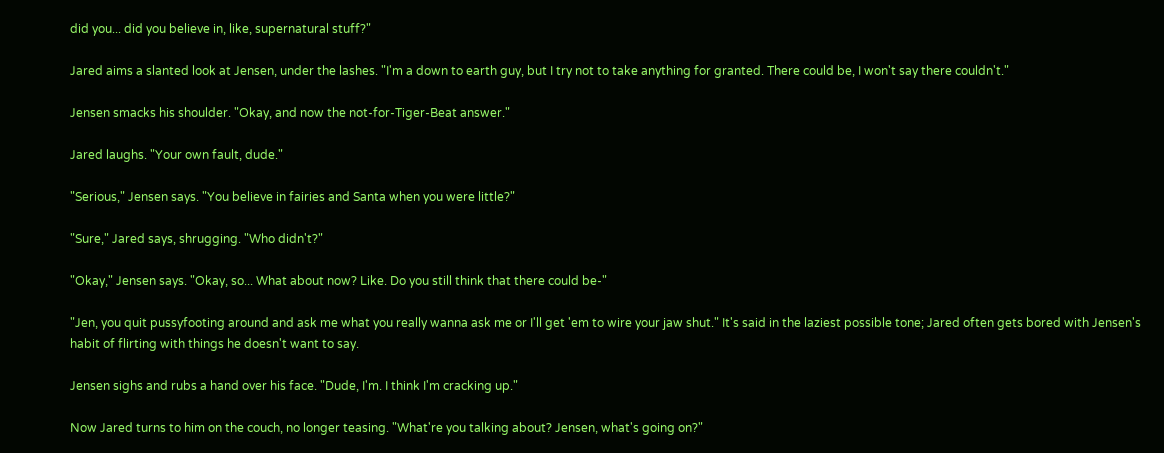did you... did you believe in, like, supernatural stuff?"

Jared aims a slanted look at Jensen, under the lashes. "I'm a down to earth guy, but I try not to take anything for granted. There could be, I won't say there couldn't."

Jensen smacks his shoulder. "Okay, and now the not-for-Tiger-Beat answer."

Jared laughs. "Your own fault, dude."

"Serious," Jensen says. "You believe in fairies and Santa when you were little?"

"Sure," Jared says, shrugging. "Who didn't?"

"Okay," Jensen says. "Okay, so... What about now? Like. Do you still think that there could be-"

"Jen, you quit pussyfooting around and ask me what you really wanna ask me or I'll get 'em to wire your jaw shut." It's said in the laziest possible tone; Jared often gets bored with Jensen's habit of flirting with things he doesn't want to say.

Jensen sighs and rubs a hand over his face. "Dude, I'm. I think I'm cracking up."

Now Jared turns to him on the couch, no longer teasing. "What're you talking about? Jensen, what's going on?"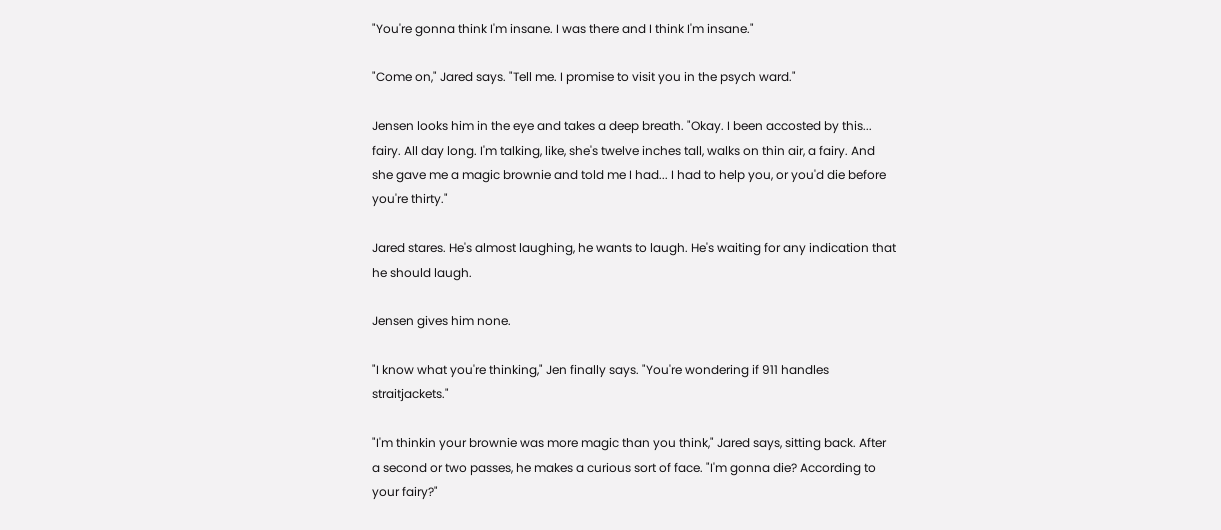"You're gonna think I'm insane. I was there and I think I'm insane."

"Come on," Jared says. "Tell me. I promise to visit you in the psych ward."

Jensen looks him in the eye and takes a deep breath. "Okay. I been accosted by this... fairy. All day long. I'm talking, like, she's twelve inches tall, walks on thin air, a fairy. And she gave me a magic brownie and told me I had... I had to help you, or you'd die before you're thirty."

Jared stares. He's almost laughing, he wants to laugh. He's waiting for any indication that he should laugh.

Jensen gives him none.

"I know what you're thinking," Jen finally says. "You're wondering if 911 handles straitjackets."

"I'm thinkin your brownie was more magic than you think," Jared says, sitting back. After a second or two passes, he makes a curious sort of face. "I'm gonna die? According to your fairy?"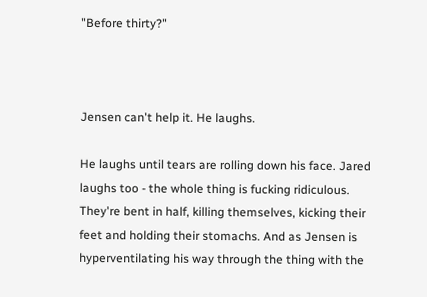"Before thirty?"



Jensen can't help it. He laughs.

He laughs until tears are rolling down his face. Jared laughs too - the whole thing is fucking ridiculous. They're bent in half, killing themselves, kicking their feet and holding their stomachs. And as Jensen is hyperventilating his way through the thing with the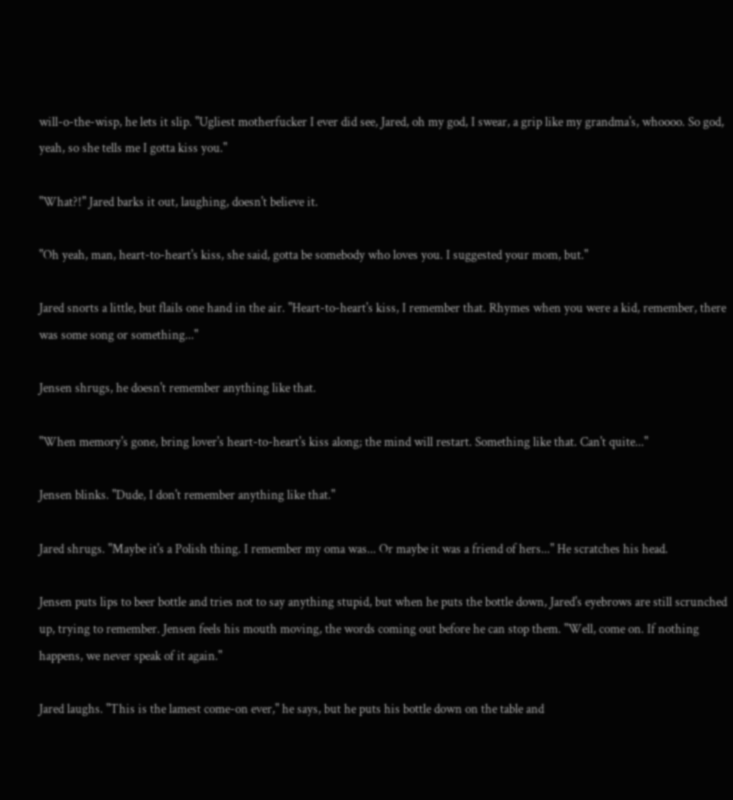will-o-the-wisp, he lets it slip. "Ugliest motherfucker I ever did see, Jared, oh my god, I swear, a grip like my grandma's, whoooo. So god, yeah, so she tells me I gotta kiss you."

"What?!" Jared barks it out, laughing, doesn't believe it.

"Oh yeah, man, heart-to-heart's kiss, she said, gotta be somebody who loves you. I suggested your mom, but."

Jared snorts a little, but flails one hand in the air. "Heart-to-heart's kiss, I remember that. Rhymes when you were a kid, remember, there was some song or something..."

Jensen shrugs, he doesn't remember anything like that.

"When memory's gone, bring lover's heart-to-heart's kiss along; the mind will restart. Something like that. Can't quite..."

Jensen blinks. "Dude, I don't remember anything like that."

Jared shrugs. "Maybe it's a Polish thing. I remember my oma was... Or maybe it was a friend of hers..." He scratches his head.

Jensen puts lips to beer bottle and tries not to say anything stupid, but when he puts the bottle down, Jared's eyebrows are still scrunched up, trying to remember. Jensen feels his mouth moving, the words coming out before he can stop them. "Well, come on. If nothing happens, we never speak of it again."

Jared laughs. "This is the lamest come-on ever," he says, but he puts his bottle down on the table and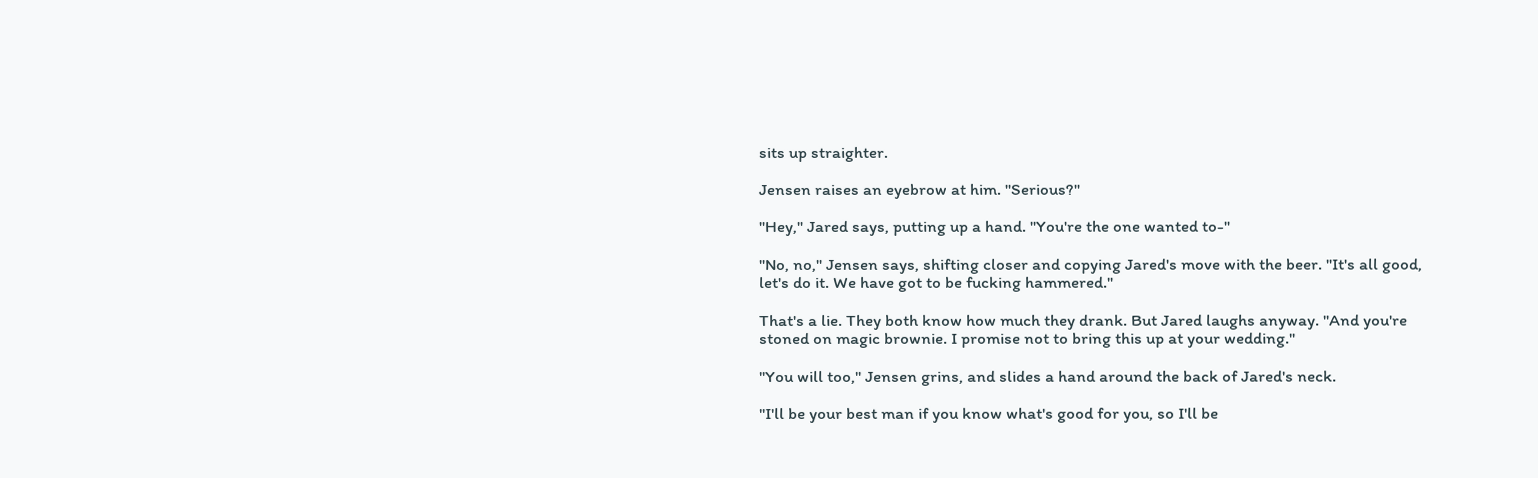sits up straighter.

Jensen raises an eyebrow at him. "Serious?"

"Hey," Jared says, putting up a hand. "You're the one wanted to-"

"No, no," Jensen says, shifting closer and copying Jared's move with the beer. "It's all good, let's do it. We have got to be fucking hammered."

That's a lie. They both know how much they drank. But Jared laughs anyway. "And you're stoned on magic brownie. I promise not to bring this up at your wedding."

"You will too," Jensen grins, and slides a hand around the back of Jared's neck.

"I'll be your best man if you know what's good for you, so I'll be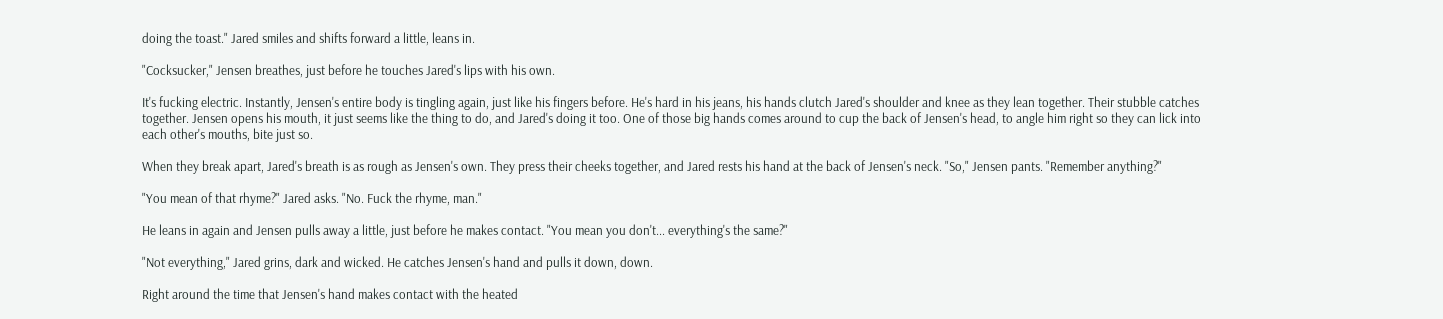doing the toast." Jared smiles and shifts forward a little, leans in.

"Cocksucker," Jensen breathes, just before he touches Jared's lips with his own.

It's fucking electric. Instantly, Jensen's entire body is tingling again, just like his fingers before. He's hard in his jeans, his hands clutch Jared's shoulder and knee as they lean together. Their stubble catches together. Jensen opens his mouth, it just seems like the thing to do, and Jared's doing it too. One of those big hands comes around to cup the back of Jensen's head, to angle him right so they can lick into each other's mouths, bite just so.

When they break apart, Jared's breath is as rough as Jensen's own. They press their cheeks together, and Jared rests his hand at the back of Jensen's neck. "So," Jensen pants. "Remember anything?"

"You mean of that rhyme?" Jared asks. "No. Fuck the rhyme, man."

He leans in again and Jensen pulls away a little, just before he makes contact. "You mean you don't... everything's the same?"

"Not everything," Jared grins, dark and wicked. He catches Jensen's hand and pulls it down, down.

Right around the time that Jensen's hand makes contact with the heated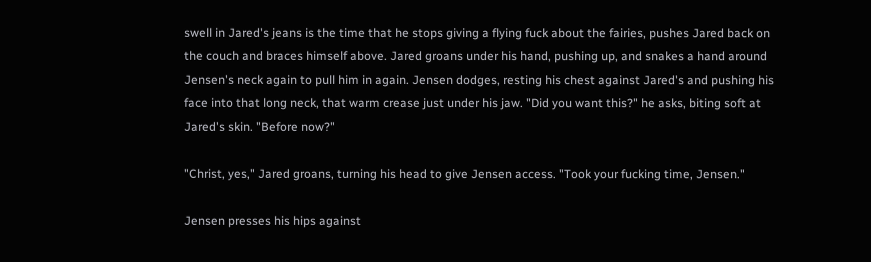swell in Jared's jeans is the time that he stops giving a flying fuck about the fairies, pushes Jared back on the couch and braces himself above. Jared groans under his hand, pushing up, and snakes a hand around Jensen's neck again to pull him in again. Jensen dodges, resting his chest against Jared's and pushing his face into that long neck, that warm crease just under his jaw. "Did you want this?" he asks, biting soft at Jared's skin. "Before now?"

"Christ, yes," Jared groans, turning his head to give Jensen access. "Took your fucking time, Jensen."

Jensen presses his hips against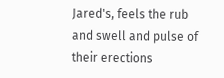Jared's, feels the rub and swell and pulse of their erections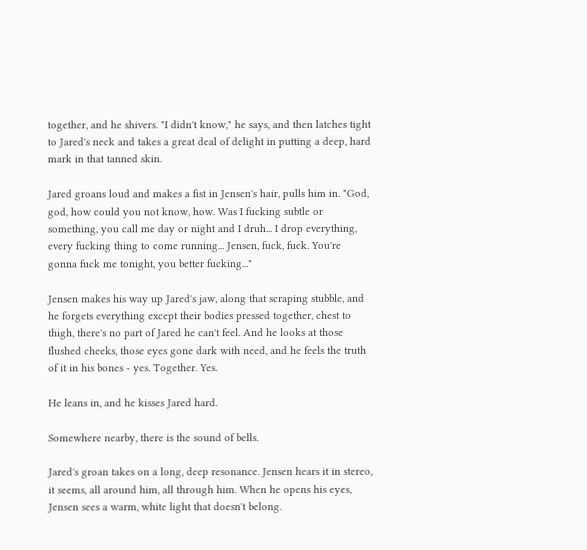together, and he shivers. "I didn't know," he says, and then latches tight to Jared's neck and takes a great deal of delight in putting a deep, hard mark in that tanned skin.

Jared groans loud and makes a fist in Jensen's hair, pulls him in. "God, god, how could you not know, how. Was I fucking subtle or something, you call me day or night and I druh... I drop everything, every fucking thing to come running... Jensen, fuck, fuck. You're gonna fuck me tonight, you better fucking..."

Jensen makes his way up Jared's jaw, along that scraping stubble, and he forgets everything except their bodies pressed together, chest to thigh, there's no part of Jared he can't feel. And he looks at those flushed cheeks, those eyes gone dark with need, and he feels the truth of it in his bones - yes. Together. Yes.

He leans in, and he kisses Jared hard.

Somewhere nearby, there is the sound of bells.

Jared's groan takes on a long, deep resonance. Jensen hears it in stereo, it seems, all around him, all through him. When he opens his eyes, Jensen sees a warm, white light that doesn't belong.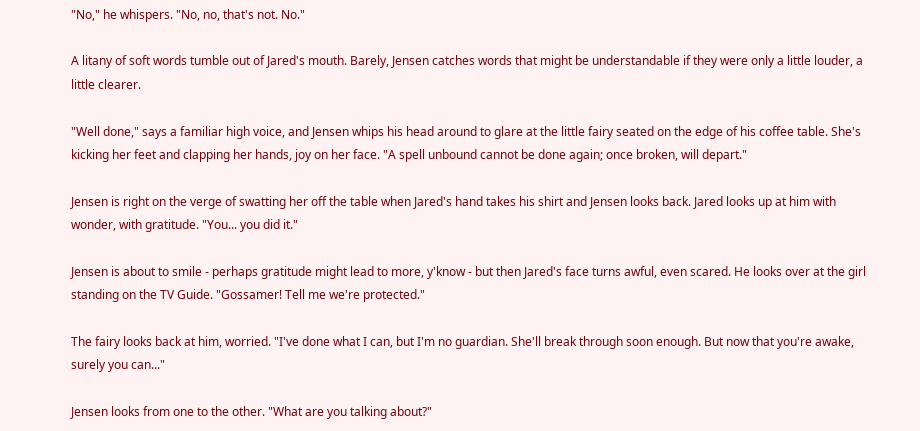"No," he whispers. "No, no, that's not. No."

A litany of soft words tumble out of Jared's mouth. Barely, Jensen catches words that might be understandable if they were only a little louder, a little clearer.

"Well done," says a familiar high voice, and Jensen whips his head around to glare at the little fairy seated on the edge of his coffee table. She's kicking her feet and clapping her hands, joy on her face. "A spell unbound cannot be done again; once broken, will depart."

Jensen is right on the verge of swatting her off the table when Jared's hand takes his shirt and Jensen looks back. Jared looks up at him with wonder, with gratitude. "You... you did it."

Jensen is about to smile - perhaps gratitude might lead to more, y'know - but then Jared's face turns awful, even scared. He looks over at the girl standing on the TV Guide. "Gossamer! Tell me we're protected."

The fairy looks back at him, worried. "I've done what I can, but I'm no guardian. She'll break through soon enough. But now that you're awake, surely you can..."

Jensen looks from one to the other. "What are you talking about?"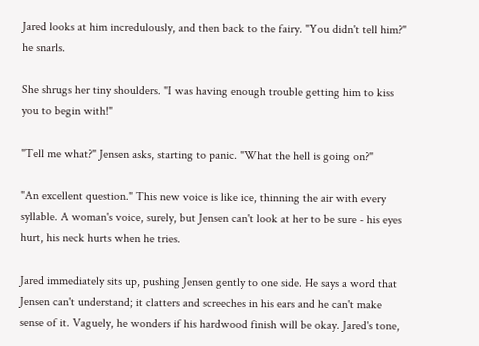Jared looks at him incredulously, and then back to the fairy. "You didn't tell him?" he snarls.

She shrugs her tiny shoulders. "I was having enough trouble getting him to kiss you to begin with!"

"Tell me what?" Jensen asks, starting to panic. "What the hell is going on?"

"An excellent question." This new voice is like ice, thinning the air with every syllable. A woman's voice, surely, but Jensen can't look at her to be sure - his eyes hurt, his neck hurts when he tries.

Jared immediately sits up, pushing Jensen gently to one side. He says a word that Jensen can't understand; it clatters and screeches in his ears and he can't make sense of it. Vaguely, he wonders if his hardwood finish will be okay. Jared's tone,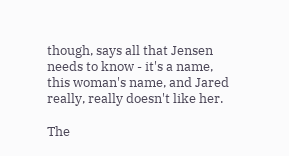though, says all that Jensen needs to know - it's a name, this woman's name, and Jared really, really doesn't like her.

The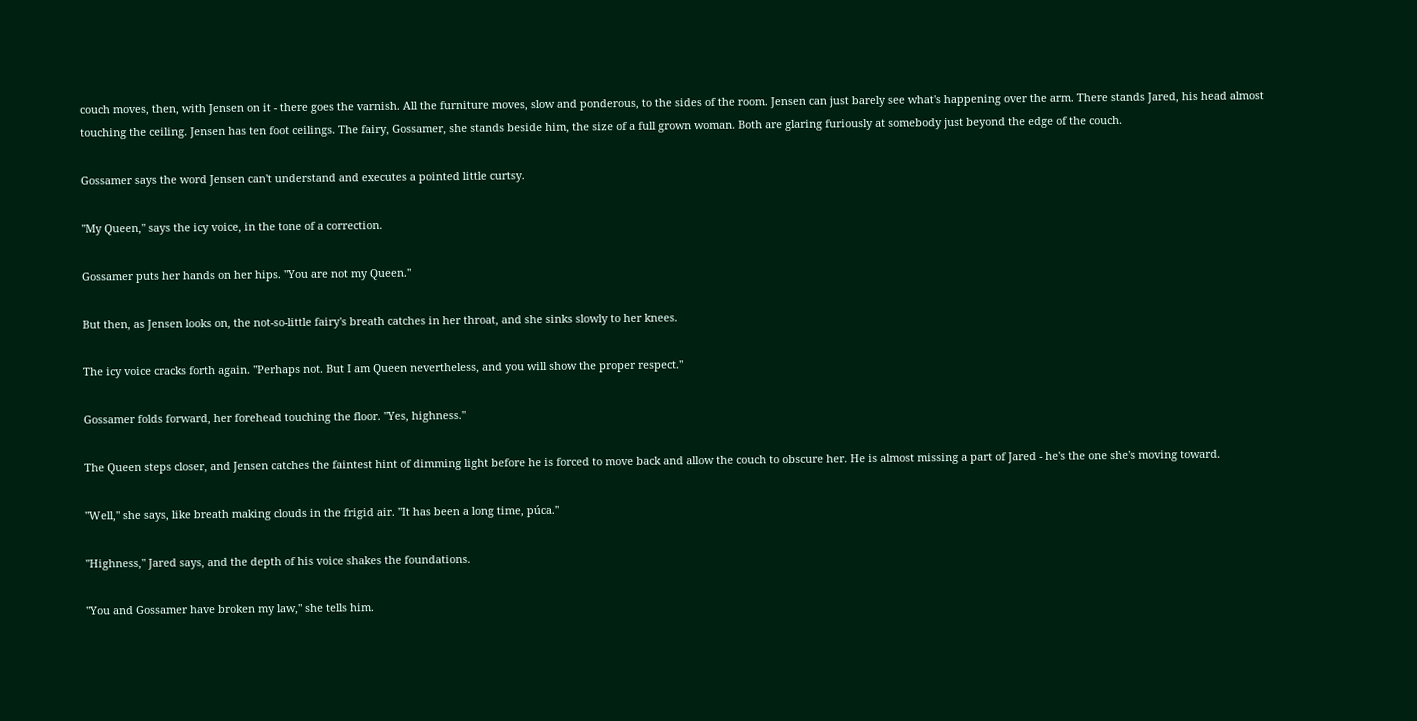couch moves, then, with Jensen on it - there goes the varnish. All the furniture moves, slow and ponderous, to the sides of the room. Jensen can just barely see what's happening over the arm. There stands Jared, his head almost touching the ceiling. Jensen has ten foot ceilings. The fairy, Gossamer, she stands beside him, the size of a full grown woman. Both are glaring furiously at somebody just beyond the edge of the couch.

Gossamer says the word Jensen can't understand and executes a pointed little curtsy.

"My Queen," says the icy voice, in the tone of a correction.

Gossamer puts her hands on her hips. "You are not my Queen."

But then, as Jensen looks on, the not-so-little fairy's breath catches in her throat, and she sinks slowly to her knees.

The icy voice cracks forth again. "Perhaps not. But I am Queen nevertheless, and you will show the proper respect."

Gossamer folds forward, her forehead touching the floor. "Yes, highness."

The Queen steps closer, and Jensen catches the faintest hint of dimming light before he is forced to move back and allow the couch to obscure her. He is almost missing a part of Jared - he's the one she's moving toward.

"Well," she says, like breath making clouds in the frigid air. "It has been a long time, púca."

"Highness," Jared says, and the depth of his voice shakes the foundations.

"You and Gossamer have broken my law," she tells him.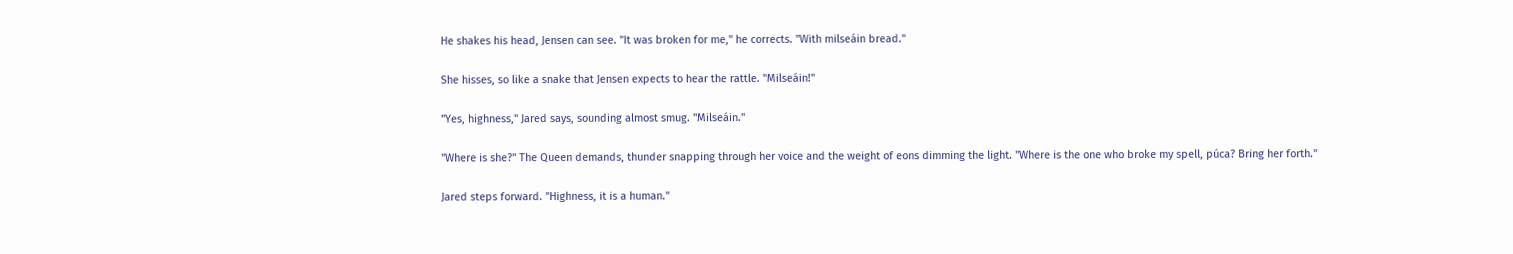He shakes his head, Jensen can see. "It was broken for me," he corrects. "With milseáin bread."

She hisses, so like a snake that Jensen expects to hear the rattle. "Milseáin!"

"Yes, highness," Jared says, sounding almost smug. "Milseáin."

"Where is she?" The Queen demands, thunder snapping through her voice and the weight of eons dimming the light. "Where is the one who broke my spell, púca? Bring her forth."

Jared steps forward. "Highness, it is a human."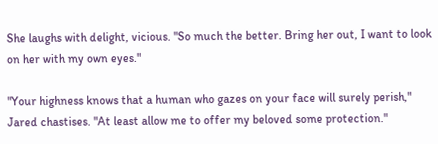She laughs with delight, vicious. "So much the better. Bring her out, I want to look on her with my own eyes."

"Your highness knows that a human who gazes on your face will surely perish," Jared chastises. "At least allow me to offer my beloved some protection."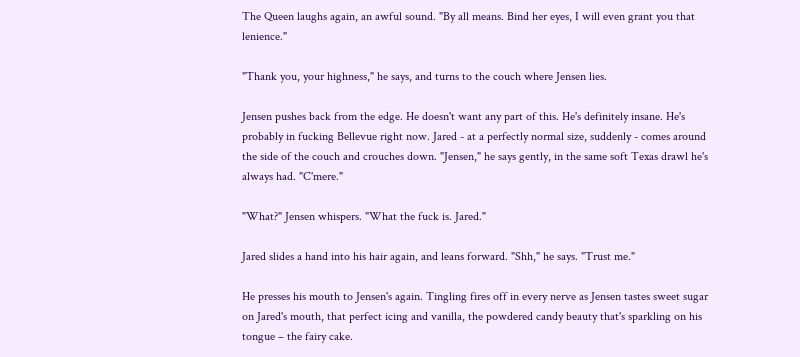The Queen laughs again, an awful sound. "By all means. Bind her eyes, I will even grant you that lenience."

"Thank you, your highness," he says, and turns to the couch where Jensen lies.

Jensen pushes back from the edge. He doesn't want any part of this. He's definitely insane. He's probably in fucking Bellevue right now. Jared - at a perfectly normal size, suddenly - comes around the side of the couch and crouches down. "Jensen," he says gently, in the same soft Texas drawl he's always had. "C'mere."

"What?" Jensen whispers. "What the fuck is. Jared."

Jared slides a hand into his hair again, and leans forward. "Shh," he says. "Trust me."

He presses his mouth to Jensen's again. Tingling fires off in every nerve as Jensen tastes sweet sugar on Jared's mouth, that perfect icing and vanilla, the powdered candy beauty that's sparkling on his tongue – the fairy cake.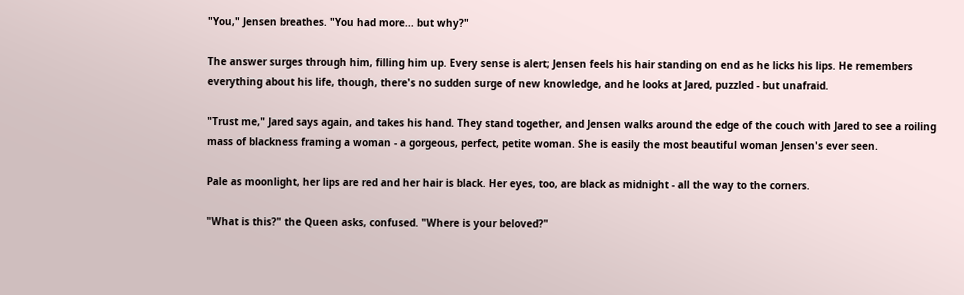"You," Jensen breathes. "You had more... but why?"

The answer surges through him, filling him up. Every sense is alert; Jensen feels his hair standing on end as he licks his lips. He remembers everything about his life, though, there's no sudden surge of new knowledge, and he looks at Jared, puzzled - but unafraid.

"Trust me," Jared says again, and takes his hand. They stand together, and Jensen walks around the edge of the couch with Jared to see a roiling mass of blackness framing a woman - a gorgeous, perfect, petite woman. She is easily the most beautiful woman Jensen's ever seen.

Pale as moonlight, her lips are red and her hair is black. Her eyes, too, are black as midnight - all the way to the corners.

"What is this?" the Queen asks, confused. "Where is your beloved?"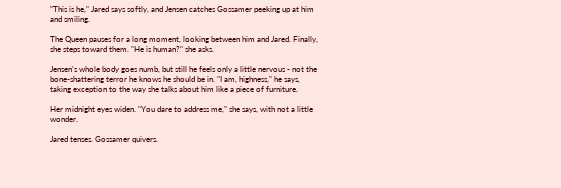"This is he," Jared says softly, and Jensen catches Gossamer peeking up at him and smiling.

The Queen pauses for a long moment, looking between him and Jared. Finally, she steps toward them. "He is human?" she asks.

Jensen's whole body goes numb, but still he feels only a little nervous - not the bone-shattering terror he knows he should be in. "I am, highness," he says, taking exception to the way she talks about him like a piece of furniture.

Her midnight eyes widen. "You dare to address me," she says, with not a little wonder.

Jared tenses. Gossamer quivers.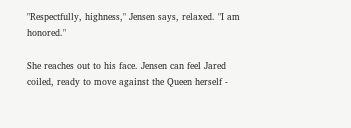"Respectfully, highness," Jensen says, relaxed. "I am honored."

She reaches out to his face. Jensen can feel Jared coiled, ready to move against the Queen herself -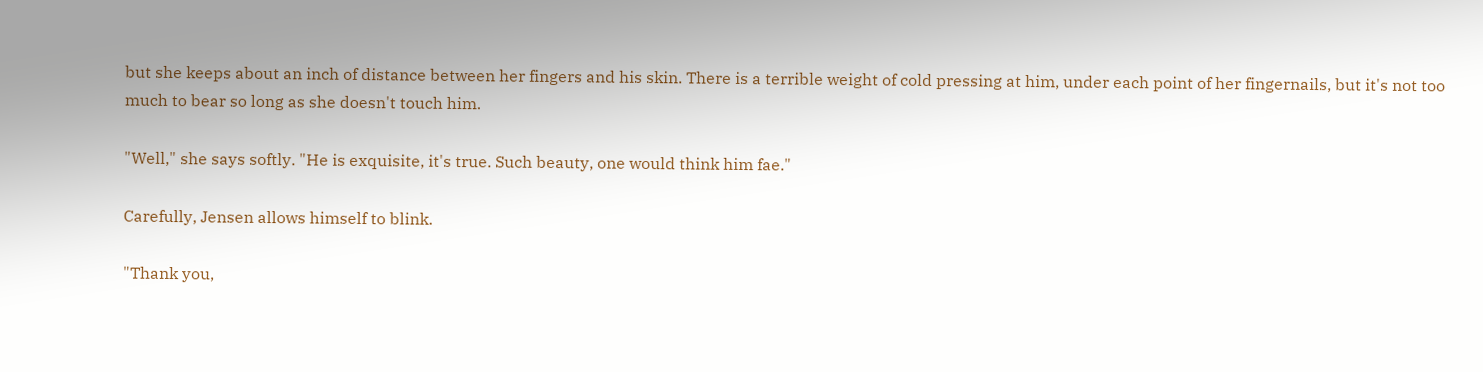but she keeps about an inch of distance between her fingers and his skin. There is a terrible weight of cold pressing at him, under each point of her fingernails, but it's not too much to bear so long as she doesn't touch him.

"Well," she says softly. "He is exquisite, it's true. Such beauty, one would think him fae."

Carefully, Jensen allows himself to blink.

"Thank you,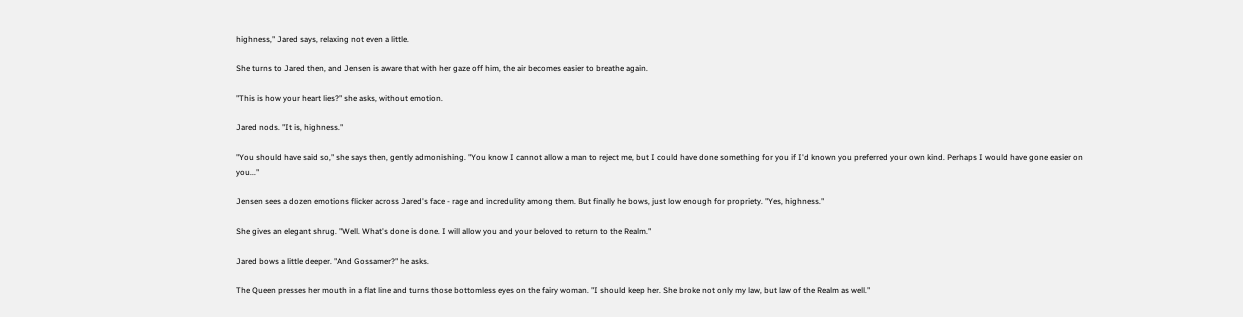highness," Jared says, relaxing not even a little.

She turns to Jared then, and Jensen is aware that with her gaze off him, the air becomes easier to breathe again.

"This is how your heart lies?" she asks, without emotion.

Jared nods. "It is, highness."

"You should have said so," she says then, gently admonishing. "You know I cannot allow a man to reject me, but I could have done something for you if I'd known you preferred your own kind. Perhaps I would have gone easier on you..."

Jensen sees a dozen emotions flicker across Jared's face - rage and incredulity among them. But finally he bows, just low enough for propriety. "Yes, highness."

She gives an elegant shrug. "Well. What's done is done. I will allow you and your beloved to return to the Realm."

Jared bows a little deeper. "And Gossamer?" he asks.

The Queen presses her mouth in a flat line and turns those bottomless eyes on the fairy woman. "I should keep her. She broke not only my law, but law of the Realm as well."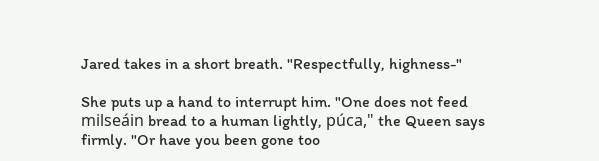Jared takes in a short breath. "Respectfully, highness-"

She puts up a hand to interrupt him. "One does not feed milseáin bread to a human lightly, púca," the Queen says firmly. "Or have you been gone too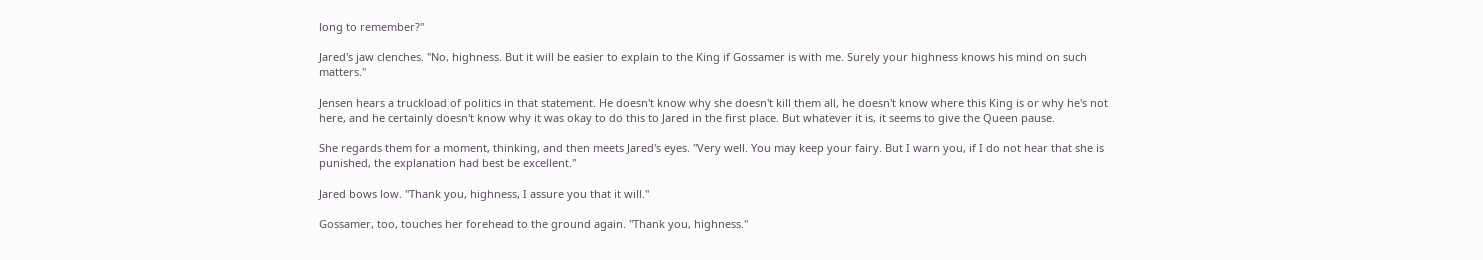long to remember?"

Jared's jaw clenches. "No, highness. But it will be easier to explain to the King if Gossamer is with me. Surely your highness knows his mind on such matters."

Jensen hears a truckload of politics in that statement. He doesn't know why she doesn't kill them all, he doesn't know where this King is or why he's not here, and he certainly doesn't know why it was okay to do this to Jared in the first place. But whatever it is, it seems to give the Queen pause.

She regards them for a moment, thinking, and then meets Jared's eyes. "Very well. You may keep your fairy. But I warn you, if I do not hear that she is punished, the explanation had best be excellent."

Jared bows low. "Thank you, highness, I assure you that it will."

Gossamer, too, touches her forehead to the ground again. "Thank you, highness."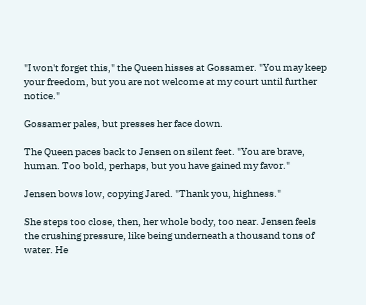"I won't forget this," the Queen hisses at Gossamer. "You may keep your freedom, but you are not welcome at my court until further notice."

Gossamer pales, but presses her face down.

The Queen paces back to Jensen on silent feet. "You are brave, human. Too bold, perhaps, but you have gained my favor."

Jensen bows low, copying Jared. "Thank you, highness."

She steps too close, then, her whole body, too near. Jensen feels the crushing pressure, like being underneath a thousand tons of water. He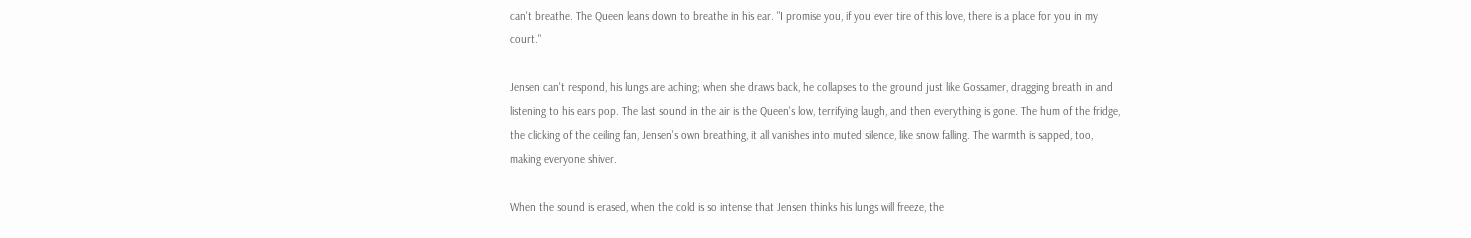can't breathe. The Queen leans down to breathe in his ear. "I promise you, if you ever tire of this love, there is a place for you in my court."

Jensen can't respond, his lungs are aching; when she draws back, he collapses to the ground just like Gossamer, dragging breath in and listening to his ears pop. The last sound in the air is the Queen's low, terrifying laugh, and then everything is gone. The hum of the fridge, the clicking of the ceiling fan, Jensen's own breathing, it all vanishes into muted silence, like snow falling. The warmth is sapped, too, making everyone shiver.

When the sound is erased, when the cold is so intense that Jensen thinks his lungs will freeze, the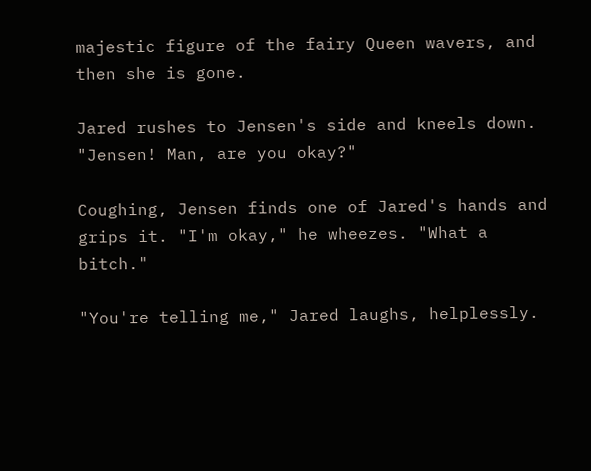majestic figure of the fairy Queen wavers, and then she is gone.

Jared rushes to Jensen's side and kneels down. "Jensen! Man, are you okay?"

Coughing, Jensen finds one of Jared's hands and grips it. "I'm okay," he wheezes. "What a bitch."

"You're telling me," Jared laughs, helplessly.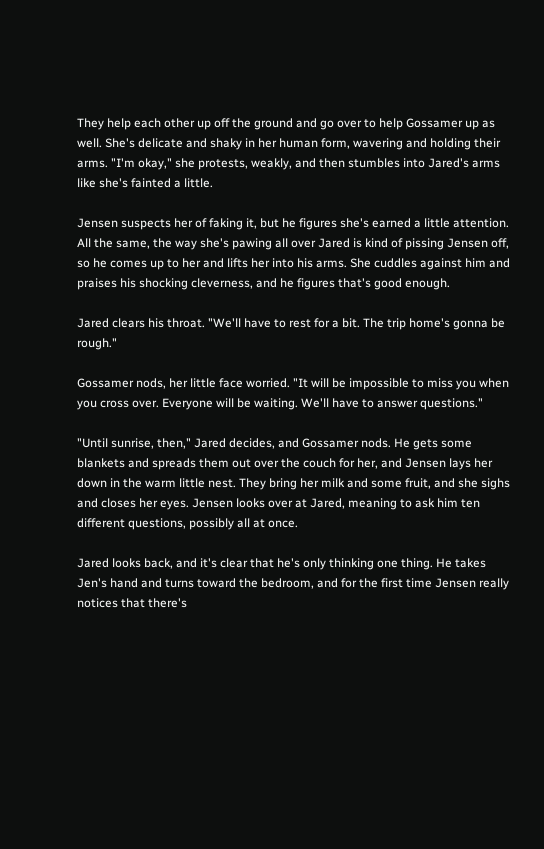They help each other up off the ground and go over to help Gossamer up as well. She's delicate and shaky in her human form, wavering and holding their arms. "I'm okay," she protests, weakly, and then stumbles into Jared's arms like she's fainted a little.

Jensen suspects her of faking it, but he figures she's earned a little attention. All the same, the way she's pawing all over Jared is kind of pissing Jensen off, so he comes up to her and lifts her into his arms. She cuddles against him and praises his shocking cleverness, and he figures that's good enough.

Jared clears his throat. "We'll have to rest for a bit. The trip home's gonna be rough."

Gossamer nods, her little face worried. "It will be impossible to miss you when you cross over. Everyone will be waiting. We'll have to answer questions."

"Until sunrise, then," Jared decides, and Gossamer nods. He gets some blankets and spreads them out over the couch for her, and Jensen lays her down in the warm little nest. They bring her milk and some fruit, and she sighs and closes her eyes. Jensen looks over at Jared, meaning to ask him ten different questions, possibly all at once.

Jared looks back, and it's clear that he's only thinking one thing. He takes Jen's hand and turns toward the bedroom, and for the first time Jensen really notices that there's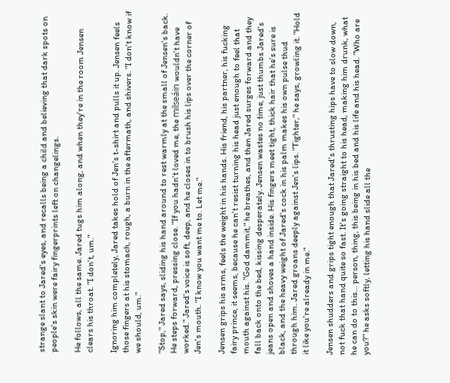strange slant to Jared's eyes, and recalls being a child and believing that dark spots on people's skin were fairy fingerprints left on changelings.

He follows, all the same. Jared tugs him along, and when they're in the room Jensen clears his throat. "I don't, um."

Ignoring him completely, Jared takes hold of Jen's t-shirt and pulls it up. Jensen feels those fingers at his stomach, rough, a burn in the aftermath, and shivers. "I don't know if we should, um."

"Stop," Jared says, sliding his hand around to rest warmly at the small of Jensen's back. He steps forward, pressing close. "If you hadn't loved me, the milseáin wouldn't have worked." Jared's voice is soft, deep, and he closes in to brush his lips over the corner of Jen's mouth. "I know you want me to. Let me."

Jensen grips his arms, feels the weight in his hands. His friend, his partner, his fucking fairy prince, it seems, because he can't resist turning his head just enough to feel that mouth against his. "God dammit," he breathes, and then Jared surges forward and they fall back onto the bed, kissing desperately. Jensen wastes no time, just thumbs Jared's jeans open and shoves a hand inside. His fingers meet tight, thick hair that he's sure is black, and the heavy weight of Jared's cock in his palm makes his own pulse thud through him. Jared groans deeply against Jen's lips. "Tighter," he says, growling it. "Hold it like you're already in me."

Jensen shudders and grips tight enough that Jared's thrusting hips have to slow down, not fuck that hand quite so fast. It's going straight to his head, making him drunk, what he can do to this... person, thing, this being in his bed and his life and his head. "Who are you?" he asks softly, letting his hand slide all the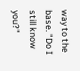way to the base. "Do I still know you?"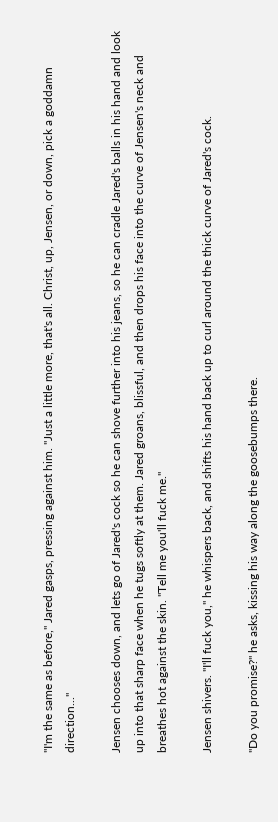"I'm the same as before," Jared gasps, pressing against him. "Just a little more, that's all. Christ, up, Jensen, or down, pick a goddamn direction..."

Jensen chooses down, and lets go of Jared's cock so he can shove further into his jeans, so he can cradle Jared's balls in his hand and look up into that sharp face when he tugs softly at them. Jared groans, blissful, and then drops his face into the curve of Jensen's neck and breathes hot against the skin. "Tell me you'll fuck me."

Jensen shivers. "I'll fuck you," he whispers back, and shifts his hand back up to curl around the thick curve of Jared's cock.

"Do you promise?" he asks, kissing his way along the goosebumps there.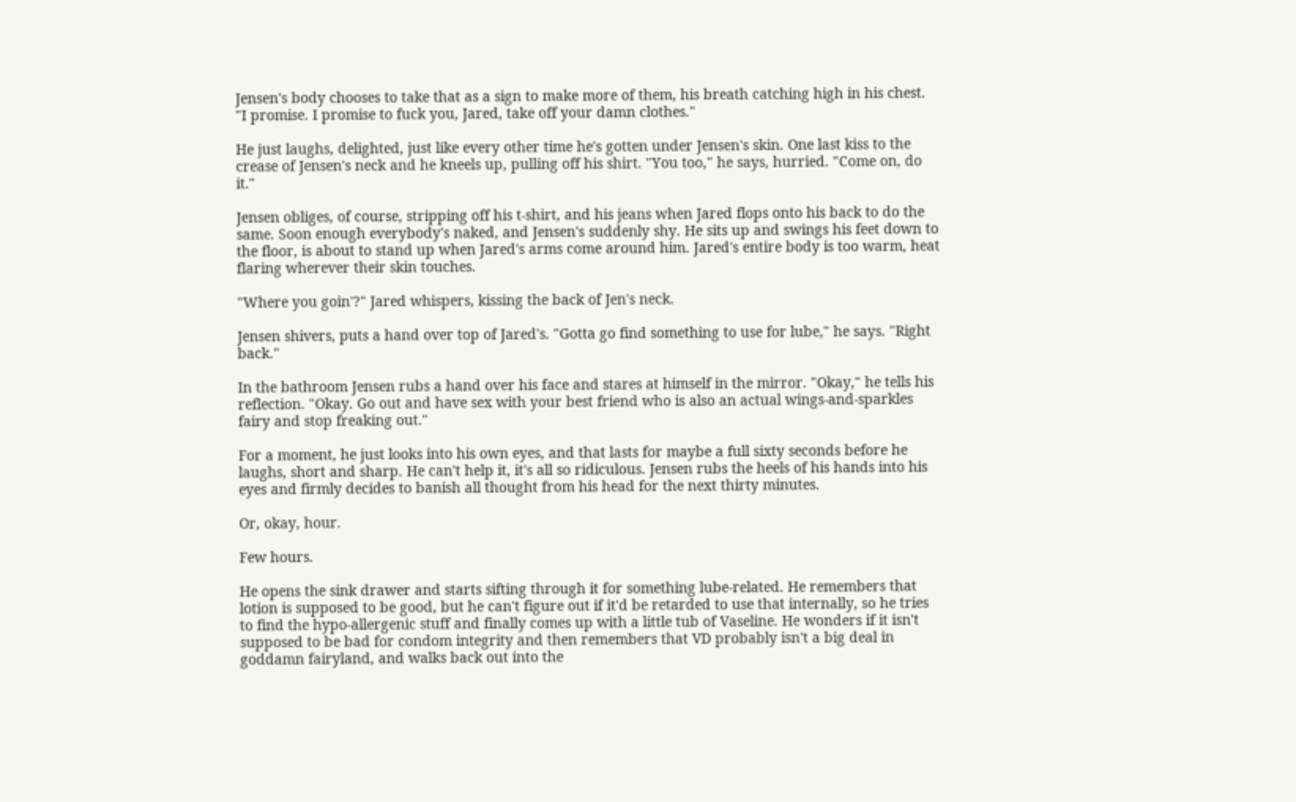Jensen's body chooses to take that as a sign to make more of them, his breath catching high in his chest. "I promise. I promise to fuck you, Jared, take off your damn clothes."

He just laughs, delighted, just like every other time he's gotten under Jensen's skin. One last kiss to the crease of Jensen's neck and he kneels up, pulling off his shirt. "You too," he says, hurried. "Come on, do it."

Jensen obliges, of course, stripping off his t-shirt, and his jeans when Jared flops onto his back to do the same. Soon enough everybody's naked, and Jensen's suddenly shy. He sits up and swings his feet down to the floor, is about to stand up when Jared's arms come around him. Jared's entire body is too warm, heat flaring wherever their skin touches.

"Where you goin'?" Jared whispers, kissing the back of Jen's neck.

Jensen shivers, puts a hand over top of Jared's. "Gotta go find something to use for lube," he says. "Right back."

In the bathroom Jensen rubs a hand over his face and stares at himself in the mirror. "Okay," he tells his reflection. "Okay. Go out and have sex with your best friend who is also an actual wings-and-sparkles fairy and stop freaking out."

For a moment, he just looks into his own eyes, and that lasts for maybe a full sixty seconds before he laughs, short and sharp. He can't help it, it's all so ridiculous. Jensen rubs the heels of his hands into his eyes and firmly decides to banish all thought from his head for the next thirty minutes.

Or, okay, hour.

Few hours.

He opens the sink drawer and starts sifting through it for something lube-related. He remembers that lotion is supposed to be good, but he can't figure out if it'd be retarded to use that internally, so he tries to find the hypo-allergenic stuff and finally comes up with a little tub of Vaseline. He wonders if it isn't supposed to be bad for condom integrity and then remembers that VD probably isn't a big deal in goddamn fairyland, and walks back out into the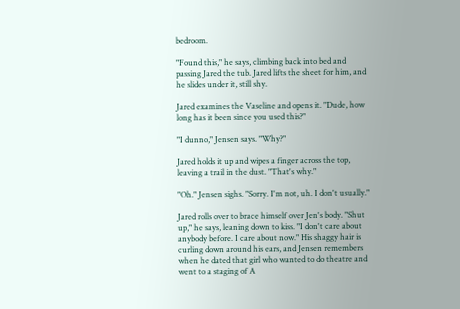bedroom.

"Found this," he says, climbing back into bed and passing Jared the tub. Jared lifts the sheet for him, and he slides under it, still shy.

Jared examines the Vaseline and opens it. "Dude, how long has it been since you used this?"

"I dunno," Jensen says. "Why?"

Jared holds it up and wipes a finger across the top, leaving a trail in the dust. "That's why."

"Oh." Jensen sighs. "Sorry. I'm not, uh. I don't usually."

Jared rolls over to brace himself over Jen's body. "Shut up," he says, leaning down to kiss. "I don't care about anybody before. I care about now." His shaggy hair is curling down around his ears, and Jensen remembers when he dated that girl who wanted to do theatre and went to a staging of A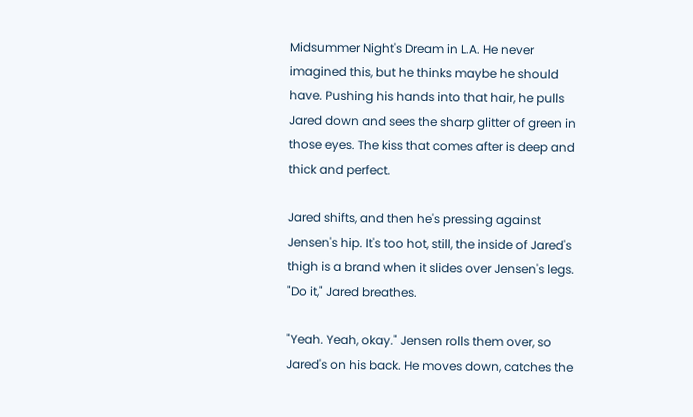Midsummer Night's Dream in L.A. He never imagined this, but he thinks maybe he should have. Pushing his hands into that hair, he pulls Jared down and sees the sharp glitter of green in those eyes. The kiss that comes after is deep and thick and perfect.

Jared shifts, and then he's pressing against Jensen's hip. It's too hot, still, the inside of Jared's thigh is a brand when it slides over Jensen's legs. "Do it," Jared breathes.

"Yeah. Yeah, okay." Jensen rolls them over, so Jared's on his back. He moves down, catches the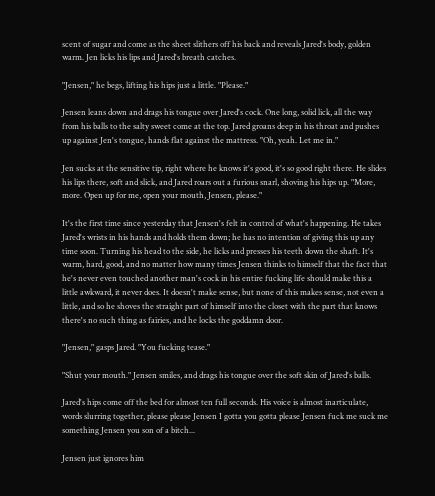scent of sugar and come as the sheet slithers off his back and reveals Jared's body, golden warm. Jen licks his lips and Jared's breath catches.

"Jensen," he begs, lifting his hips just a little. "Please."

Jensen leans down and drags his tongue over Jared's cock. One long, solid lick, all the way from his balls to the salty sweet come at the top. Jared groans deep in his throat and pushes up against Jen's tongue, hands flat against the mattress. "Oh, yeah. Let me in."

Jen sucks at the sensitive tip, right where he knows it's good, it's so good right there. He slides his lips there, soft and slick, and Jared roars out a furious snarl, shoving his hips up. "More, more. Open up for me, open your mouth, Jensen, please."

It's the first time since yesterday that Jensen's felt in control of what's happening. He takes Jared's wrists in his hands and holds them down; he has no intention of giving this up any time soon. Turning his head to the side, he licks and presses his teeth down the shaft. It's warm, hard, good, and no matter how many times Jensen thinks to himself that the fact that he's never even touched another man's cock in his entire fucking life should make this a little awkward, it never does. It doesn't make sense, but none of this makes sense, not even a little, and so he shoves the straight part of himself into the closet with the part that knows there's no such thing as fairies, and he locks the goddamn door.

"Jensen," gasps Jared. "You fucking tease."

"Shut your mouth." Jensen smiles, and drags his tongue over the soft skin of Jared's balls.

Jared's hips come off the bed for almost ten full seconds. His voice is almost inarticulate, words slurring together, please please Jensen I gotta you gotta please Jensen fuck me suck me something Jensen you son of a bitch...

Jensen just ignores him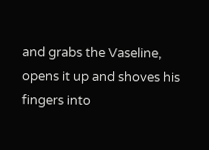and grabs the Vaseline, opens it up and shoves his fingers into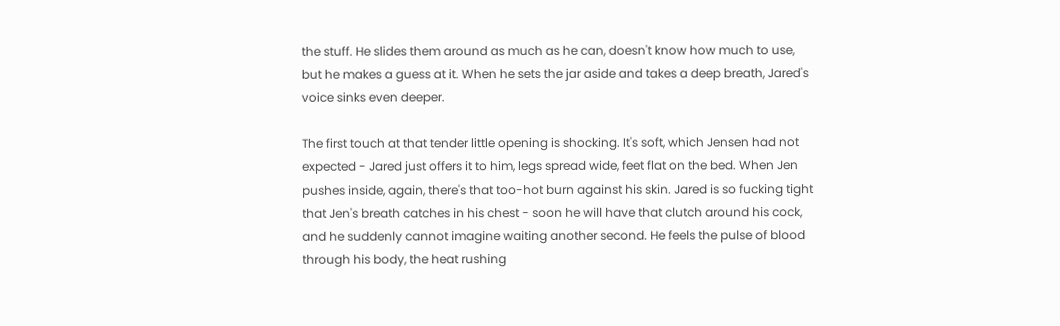the stuff. He slides them around as much as he can, doesn't know how much to use, but he makes a guess at it. When he sets the jar aside and takes a deep breath, Jared's voice sinks even deeper.

The first touch at that tender little opening is shocking. It's soft, which Jensen had not expected - Jared just offers it to him, legs spread wide, feet flat on the bed. When Jen pushes inside, again, there's that too-hot burn against his skin. Jared is so fucking tight that Jen's breath catches in his chest - soon he will have that clutch around his cock, and he suddenly cannot imagine waiting another second. He feels the pulse of blood through his body, the heat rushing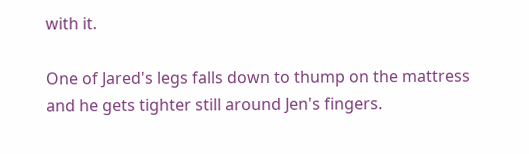with it.

One of Jared's legs falls down to thump on the mattress and he gets tighter still around Jen's fingers.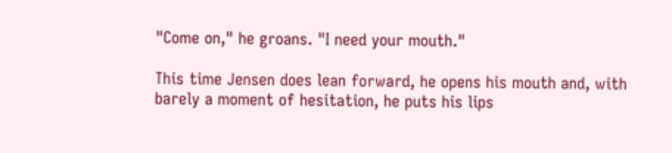"Come on," he groans. "I need your mouth."

This time Jensen does lean forward, he opens his mouth and, with barely a moment of hesitation, he puts his lips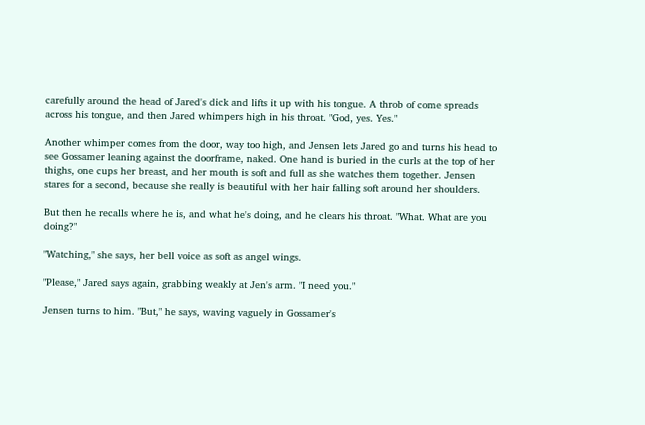carefully around the head of Jared's dick and lifts it up with his tongue. A throb of come spreads across his tongue, and then Jared whimpers high in his throat. "God, yes. Yes."

Another whimper comes from the door, way too high, and Jensen lets Jared go and turns his head to see Gossamer leaning against the doorframe, naked. One hand is buried in the curls at the top of her thighs, one cups her breast, and her mouth is soft and full as she watches them together. Jensen stares for a second, because she really is beautiful with her hair falling soft around her shoulders.

But then he recalls where he is, and what he's doing, and he clears his throat. "What. What are you doing?"

"Watching," she says, her bell voice as soft as angel wings.

"Please," Jared says again, grabbing weakly at Jen's arm. "I need you."

Jensen turns to him. "But," he says, waving vaguely in Gossamer's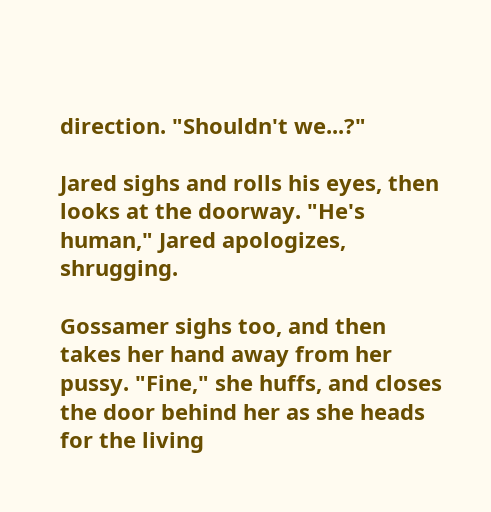direction. "Shouldn't we...?"

Jared sighs and rolls his eyes, then looks at the doorway. "He's human," Jared apologizes, shrugging.

Gossamer sighs too, and then takes her hand away from her pussy. "Fine," she huffs, and closes the door behind her as she heads for the living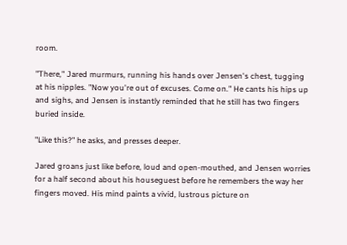room.

"There," Jared murmurs, running his hands over Jensen's chest, tugging at his nipples. "Now you're out of excuses. Come on." He cants his hips up and sighs, and Jensen is instantly reminded that he still has two fingers buried inside.

"Like this?" he asks, and presses deeper.

Jared groans just like before, loud and open-mouthed, and Jensen worries for a half second about his houseguest before he remembers the way her fingers moved. His mind paints a vivid, lustrous picture on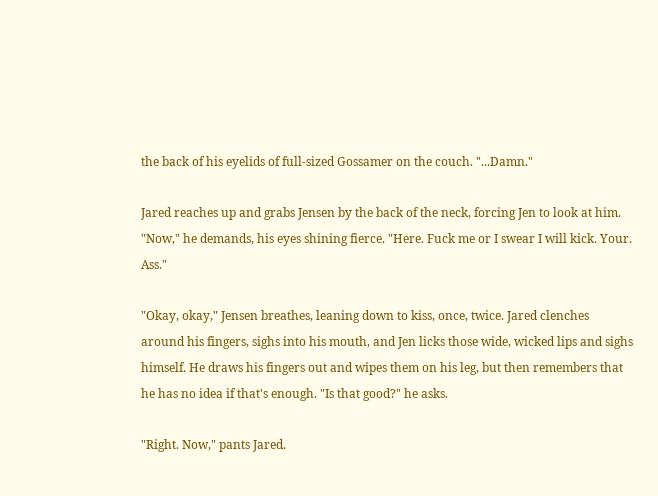the back of his eyelids of full-sized Gossamer on the couch. "...Damn."

Jared reaches up and grabs Jensen by the back of the neck, forcing Jen to look at him. "Now," he demands, his eyes shining fierce. "Here. Fuck me or I swear I will kick. Your. Ass."

"Okay, okay," Jensen breathes, leaning down to kiss, once, twice. Jared clenches around his fingers, sighs into his mouth, and Jen licks those wide, wicked lips and sighs himself. He draws his fingers out and wipes them on his leg, but then remembers that he has no idea if that's enough. "Is that good?" he asks.

"Right. Now," pants Jared.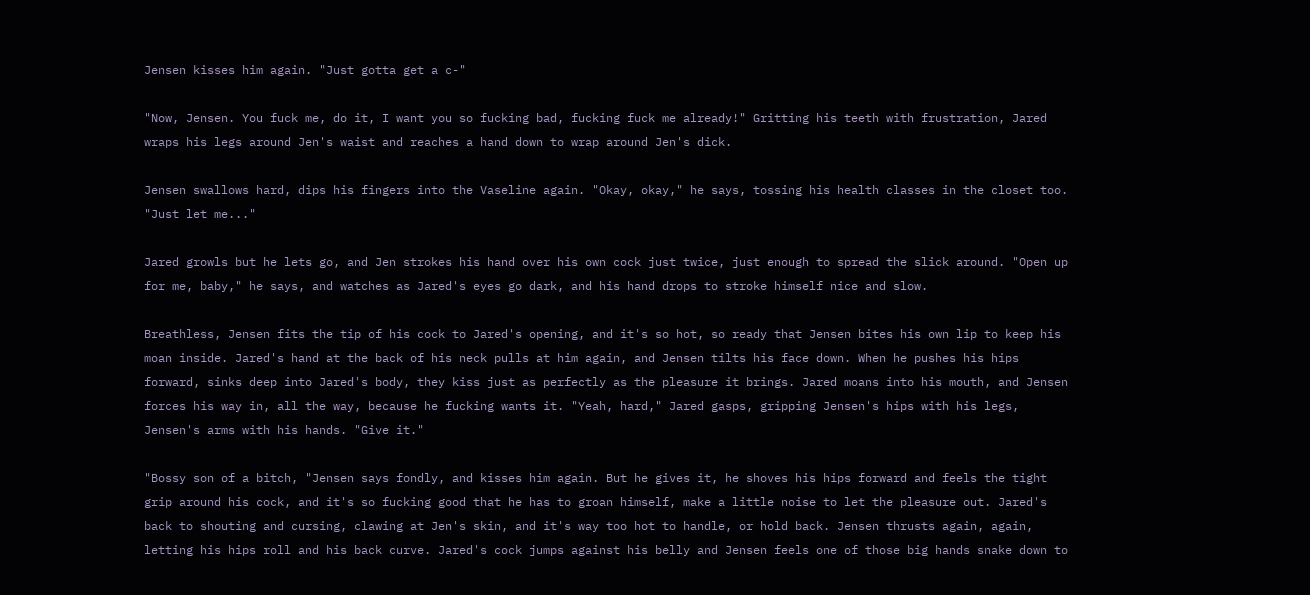Jensen kisses him again. "Just gotta get a c-"

"Now, Jensen. You fuck me, do it, I want you so fucking bad, fucking fuck me already!" Gritting his teeth with frustration, Jared wraps his legs around Jen's waist and reaches a hand down to wrap around Jen's dick.

Jensen swallows hard, dips his fingers into the Vaseline again. "Okay, okay," he says, tossing his health classes in the closet too. "Just let me..."

Jared growls but he lets go, and Jen strokes his hand over his own cock just twice, just enough to spread the slick around. "Open up for me, baby," he says, and watches as Jared's eyes go dark, and his hand drops to stroke himself nice and slow.

Breathless, Jensen fits the tip of his cock to Jared's opening, and it's so hot, so ready that Jensen bites his own lip to keep his moan inside. Jared's hand at the back of his neck pulls at him again, and Jensen tilts his face down. When he pushes his hips forward, sinks deep into Jared's body, they kiss just as perfectly as the pleasure it brings. Jared moans into his mouth, and Jensen forces his way in, all the way, because he fucking wants it. "Yeah, hard," Jared gasps, gripping Jensen's hips with his legs, Jensen's arms with his hands. "Give it."

"Bossy son of a bitch, "Jensen says fondly, and kisses him again. But he gives it, he shoves his hips forward and feels the tight grip around his cock, and it's so fucking good that he has to groan himself, make a little noise to let the pleasure out. Jared's back to shouting and cursing, clawing at Jen's skin, and it's way too hot to handle, or hold back. Jensen thrusts again, again, letting his hips roll and his back curve. Jared's cock jumps against his belly and Jensen feels one of those big hands snake down to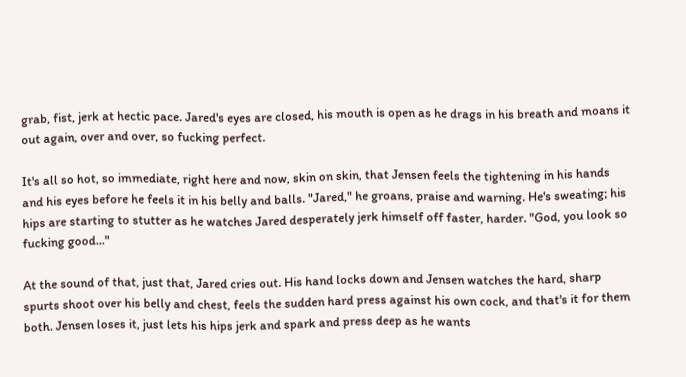grab, fist, jerk at hectic pace. Jared's eyes are closed, his mouth is open as he drags in his breath and moans it out again, over and over, so fucking perfect.

It's all so hot, so immediate, right here and now, skin on skin, that Jensen feels the tightening in his hands and his eyes before he feels it in his belly and balls. "Jared," he groans, praise and warning. He's sweating; his hips are starting to stutter as he watches Jared desperately jerk himself off faster, harder. "God, you look so fucking good..."

At the sound of that, just that, Jared cries out. His hand locks down and Jensen watches the hard, sharp spurts shoot over his belly and chest, feels the sudden hard press against his own cock, and that's it for them both. Jensen loses it, just lets his hips jerk and spark and press deep as he wants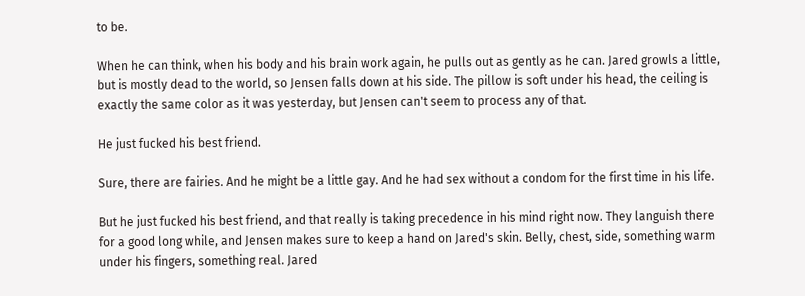to be.

When he can think, when his body and his brain work again, he pulls out as gently as he can. Jared growls a little, but is mostly dead to the world, so Jensen falls down at his side. The pillow is soft under his head, the ceiling is exactly the same color as it was yesterday, but Jensen can't seem to process any of that.

He just fucked his best friend.

Sure, there are fairies. And he might be a little gay. And he had sex without a condom for the first time in his life.

But he just fucked his best friend, and that really is taking precedence in his mind right now. They languish there for a good long while, and Jensen makes sure to keep a hand on Jared's skin. Belly, chest, side, something warm under his fingers, something real. Jared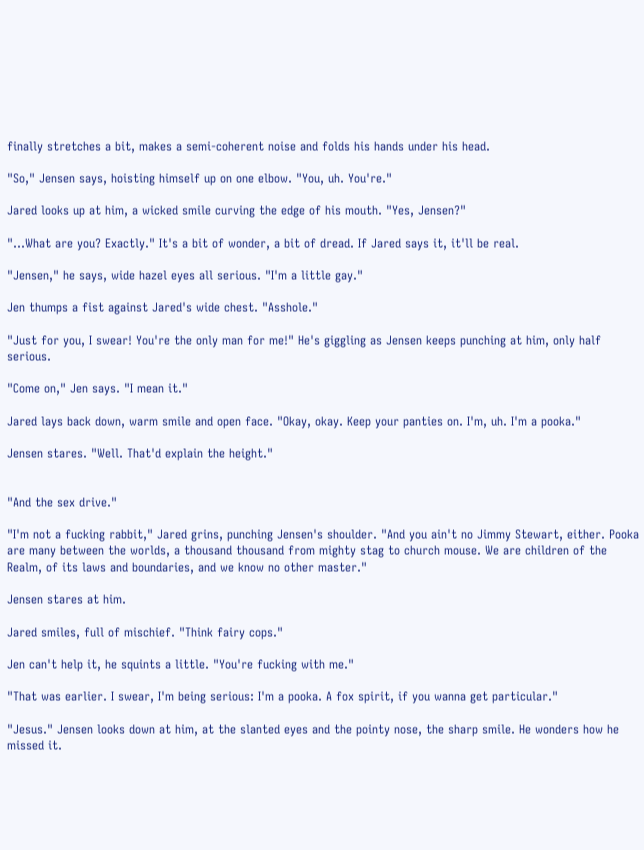finally stretches a bit, makes a semi-coherent noise and folds his hands under his head.

"So," Jensen says, hoisting himself up on one elbow. "You, uh. You're."

Jared looks up at him, a wicked smile curving the edge of his mouth. "Yes, Jensen?"

"...What are you? Exactly." It's a bit of wonder, a bit of dread. If Jared says it, it'll be real.

"Jensen," he says, wide hazel eyes all serious. "I'm a little gay."

Jen thumps a fist against Jared's wide chest. "Asshole."

"Just for you, I swear! You're the only man for me!" He's giggling as Jensen keeps punching at him, only half serious.

"Come on," Jen says. "I mean it."

Jared lays back down, warm smile and open face. "Okay, okay. Keep your panties on. I'm, uh. I'm a pooka."

Jensen stares. "Well. That'd explain the height."


"And the sex drive."

"I'm not a fucking rabbit," Jared grins, punching Jensen's shoulder. "And you ain't no Jimmy Stewart, either. Pooka are many between the worlds, a thousand thousand from mighty stag to church mouse. We are children of the Realm, of its laws and boundaries, and we know no other master."

Jensen stares at him.

Jared smiles, full of mischief. "Think fairy cops."

Jen can't help it, he squints a little. "You're fucking with me."

"That was earlier. I swear, I'm being serious: I'm a pooka. A fox spirit, if you wanna get particular."

"Jesus." Jensen looks down at him, at the slanted eyes and the pointy nose, the sharp smile. He wonders how he missed it.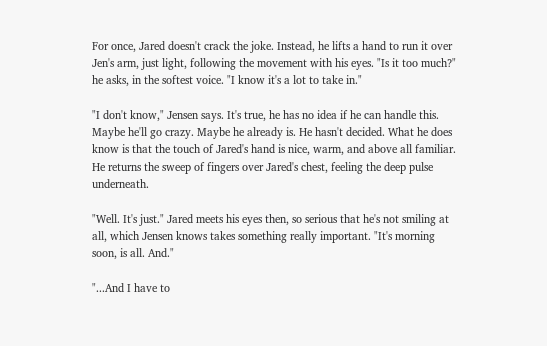For once, Jared doesn't crack the joke. Instead, he lifts a hand to run it over Jen's arm, just light, following the movement with his eyes. "Is it too much?" he asks, in the softest voice. "I know it's a lot to take in."

"I don't know," Jensen says. It's true, he has no idea if he can handle this. Maybe he'll go crazy. Maybe he already is. He hasn't decided. What he does know is that the touch of Jared's hand is nice, warm, and above all familiar. He returns the sweep of fingers over Jared's chest, feeling the deep pulse underneath.

"Well. It's just." Jared meets his eyes then, so serious that he's not smiling at all, which Jensen knows takes something really important. "It's morning soon, is all. And."

"...And I have to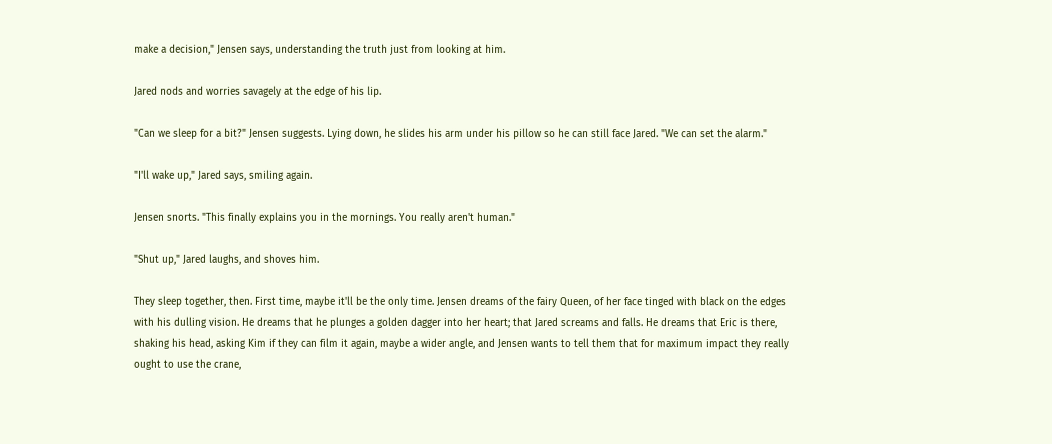make a decision," Jensen says, understanding the truth just from looking at him.

Jared nods and worries savagely at the edge of his lip.

"Can we sleep for a bit?" Jensen suggests. Lying down, he slides his arm under his pillow so he can still face Jared. "We can set the alarm."

"I'll wake up," Jared says, smiling again.

Jensen snorts. "This finally explains you in the mornings. You really aren't human."

"Shut up," Jared laughs, and shoves him.

They sleep together, then. First time, maybe it'll be the only time. Jensen dreams of the fairy Queen, of her face tinged with black on the edges with his dulling vision. He dreams that he plunges a golden dagger into her heart; that Jared screams and falls. He dreams that Eric is there, shaking his head, asking Kim if they can film it again, maybe a wider angle, and Jensen wants to tell them that for maximum impact they really ought to use the crane,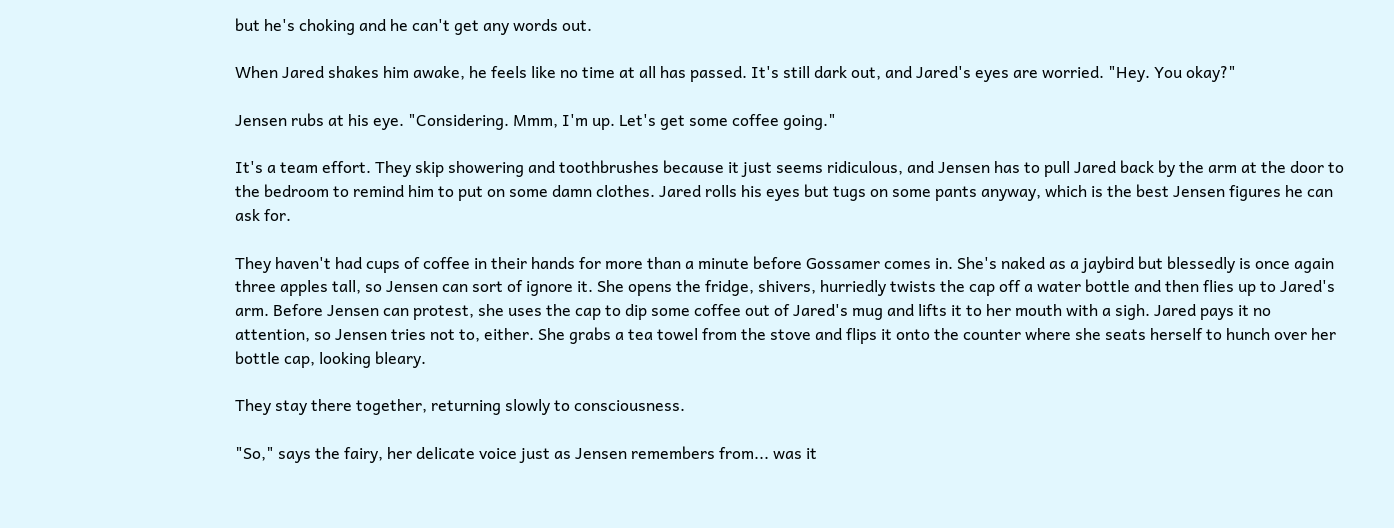but he's choking and he can't get any words out.

When Jared shakes him awake, he feels like no time at all has passed. It's still dark out, and Jared's eyes are worried. "Hey. You okay?"

Jensen rubs at his eye. "Considering. Mmm, I'm up. Let's get some coffee going."

It's a team effort. They skip showering and toothbrushes because it just seems ridiculous, and Jensen has to pull Jared back by the arm at the door to the bedroom to remind him to put on some damn clothes. Jared rolls his eyes but tugs on some pants anyway, which is the best Jensen figures he can ask for.

They haven't had cups of coffee in their hands for more than a minute before Gossamer comes in. She's naked as a jaybird but blessedly is once again three apples tall, so Jensen can sort of ignore it. She opens the fridge, shivers, hurriedly twists the cap off a water bottle and then flies up to Jared's arm. Before Jensen can protest, she uses the cap to dip some coffee out of Jared's mug and lifts it to her mouth with a sigh. Jared pays it no attention, so Jensen tries not to, either. She grabs a tea towel from the stove and flips it onto the counter where she seats herself to hunch over her bottle cap, looking bleary.

They stay there together, returning slowly to consciousness.

"So," says the fairy, her delicate voice just as Jensen remembers from... was it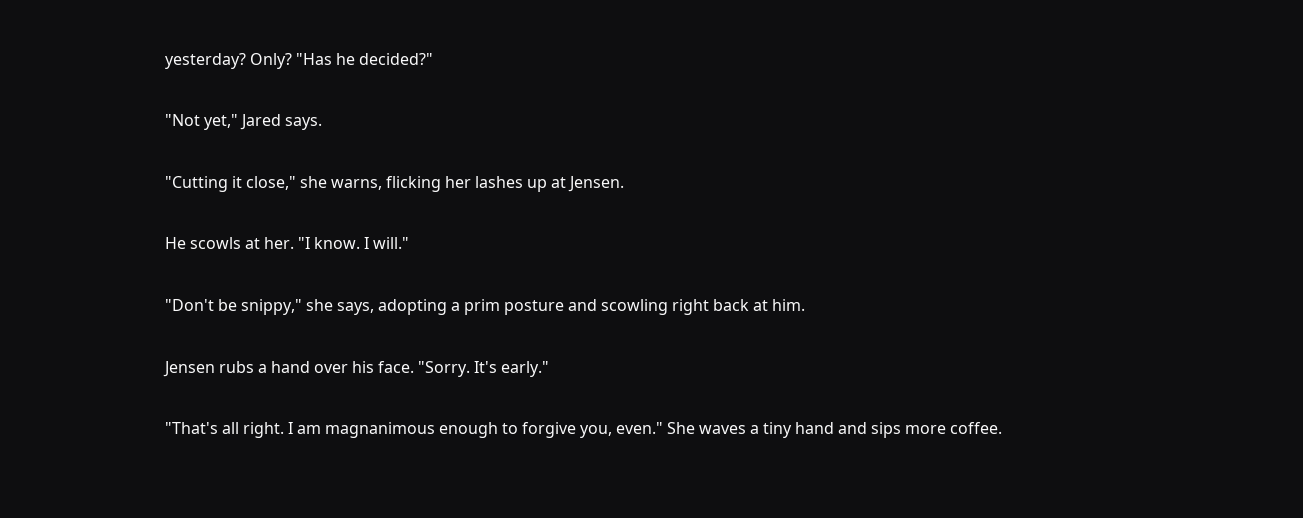yesterday? Only? "Has he decided?"

"Not yet," Jared says.

"Cutting it close," she warns, flicking her lashes up at Jensen.

He scowls at her. "I know. I will."

"Don't be snippy," she says, adopting a prim posture and scowling right back at him.

Jensen rubs a hand over his face. "Sorry. It's early."

"That's all right. I am magnanimous enough to forgive you, even." She waves a tiny hand and sips more coffee.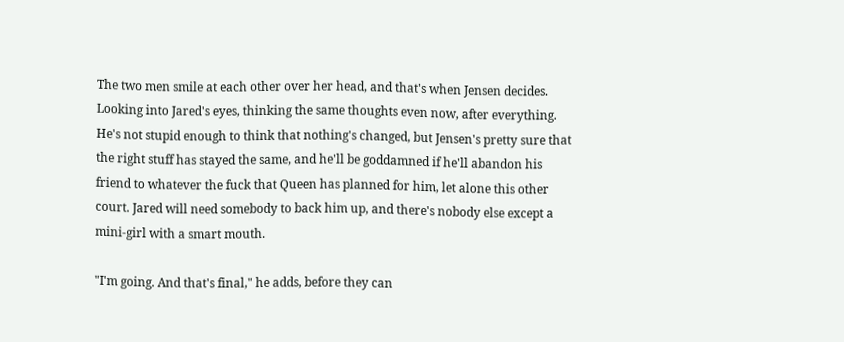The two men smile at each other over her head, and that's when Jensen decides. Looking into Jared's eyes, thinking the same thoughts even now, after everything. He's not stupid enough to think that nothing's changed, but Jensen's pretty sure that the right stuff has stayed the same, and he'll be goddamned if he'll abandon his friend to whatever the fuck that Queen has planned for him, let alone this other court. Jared will need somebody to back him up, and there's nobody else except a mini-girl with a smart mouth.

"I'm going. And that's final," he adds, before they can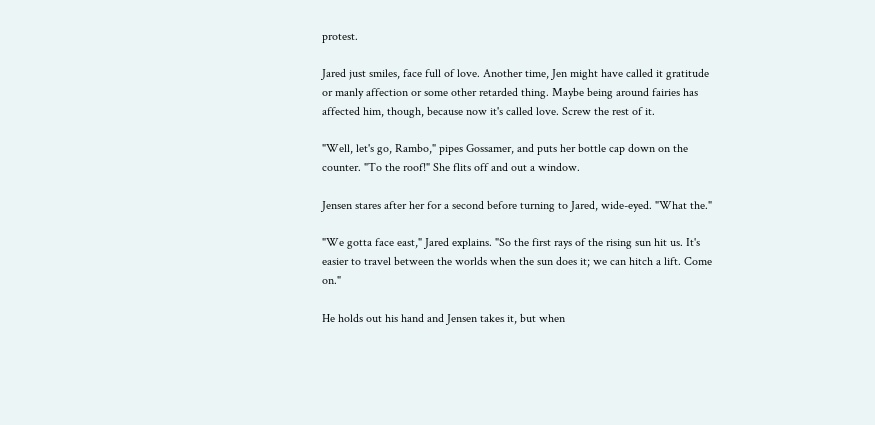protest.

Jared just smiles, face full of love. Another time, Jen might have called it gratitude or manly affection or some other retarded thing. Maybe being around fairies has affected him, though, because now it's called love. Screw the rest of it.

"Well, let's go, Rambo," pipes Gossamer, and puts her bottle cap down on the counter. "To the roof!" She flits off and out a window.

Jensen stares after her for a second before turning to Jared, wide-eyed. "What the."

"We gotta face east," Jared explains. "So the first rays of the rising sun hit us. It's easier to travel between the worlds when the sun does it; we can hitch a lift. Come on."

He holds out his hand and Jensen takes it, but when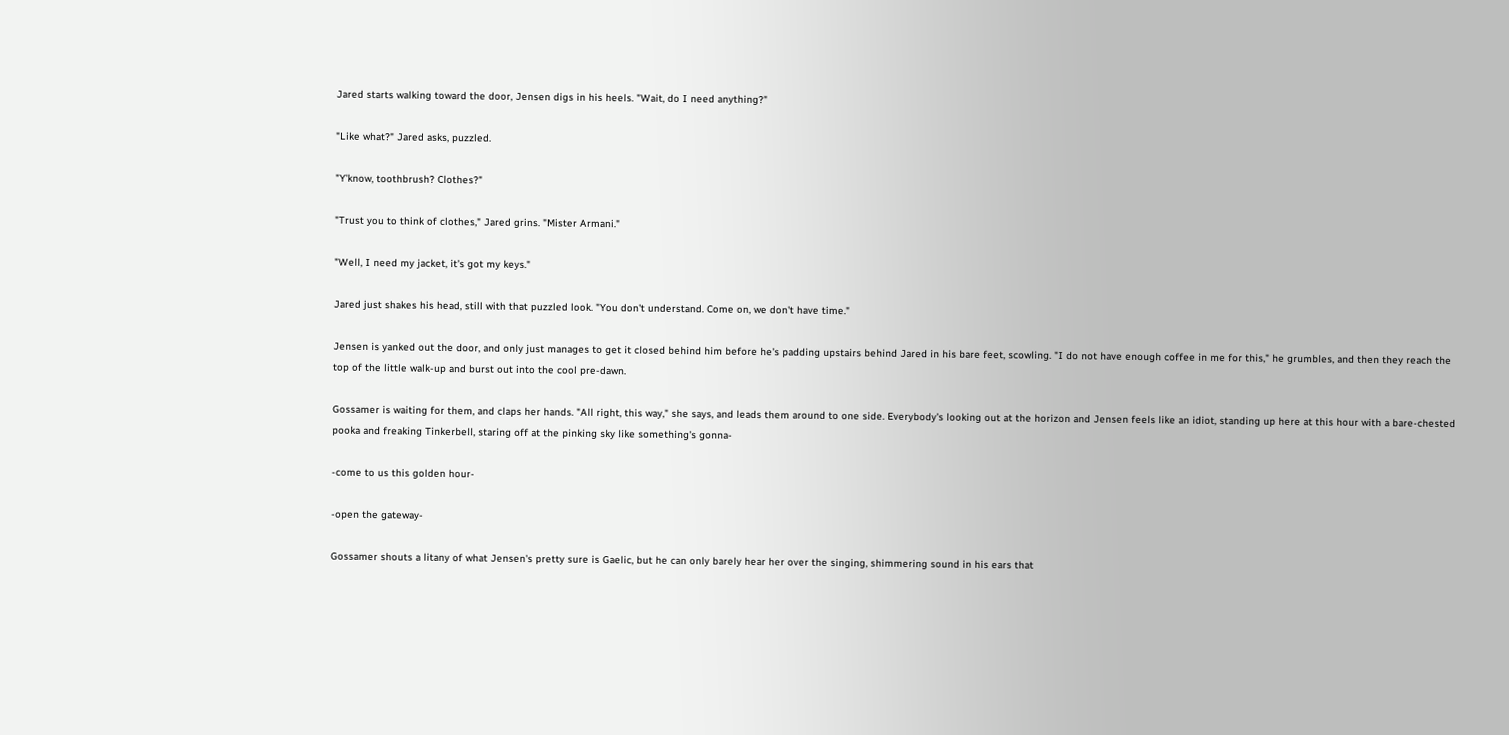Jared starts walking toward the door, Jensen digs in his heels. "Wait, do I need anything?"

"Like what?" Jared asks, puzzled.

"Y'know, toothbrush? Clothes?"

"Trust you to think of clothes," Jared grins. "Mister Armani."

"Well, I need my jacket, it's got my keys."

Jared just shakes his head, still with that puzzled look. "You don't understand. Come on, we don't have time."

Jensen is yanked out the door, and only just manages to get it closed behind him before he's padding upstairs behind Jared in his bare feet, scowling. "I do not have enough coffee in me for this," he grumbles, and then they reach the top of the little walk-up and burst out into the cool pre-dawn.

Gossamer is waiting for them, and claps her hands. "All right, this way," she says, and leads them around to one side. Everybody's looking out at the horizon and Jensen feels like an idiot, standing up here at this hour with a bare-chested pooka and freaking Tinkerbell, staring off at the pinking sky like something's gonna-

-come to us this golden hour-

-open the gateway-

Gossamer shouts a litany of what Jensen's pretty sure is Gaelic, but he can only barely hear her over the singing, shimmering sound in his ears that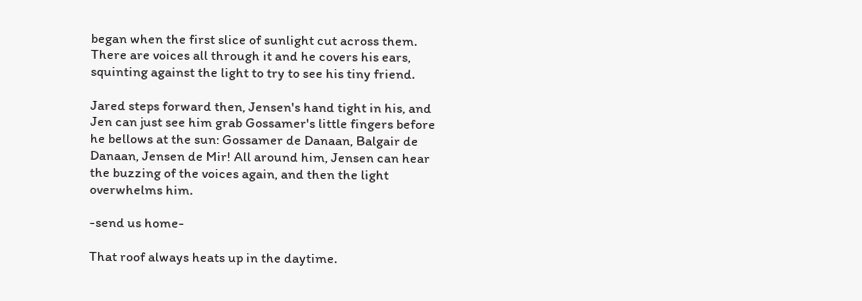began when the first slice of sunlight cut across them. There are voices all through it and he covers his ears, squinting against the light to try to see his tiny friend.

Jared steps forward then, Jensen's hand tight in his, and Jen can just see him grab Gossamer's little fingers before he bellows at the sun: Gossamer de Danaan, Balgair de Danaan, Jensen de Mir! All around him, Jensen can hear the buzzing of the voices again, and then the light overwhelms him.

-send us home-

That roof always heats up in the daytime.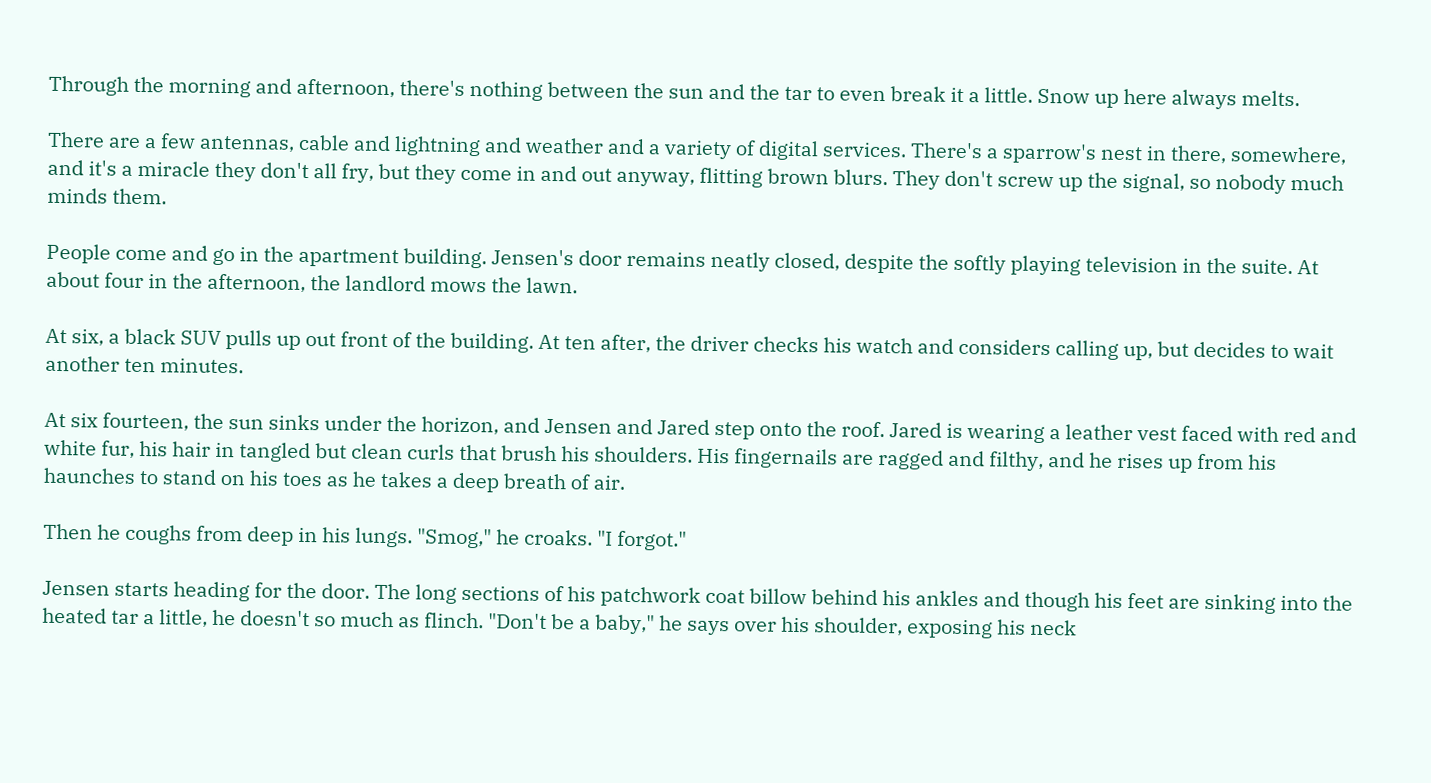Through the morning and afternoon, there's nothing between the sun and the tar to even break it a little. Snow up here always melts.

There are a few antennas, cable and lightning and weather and a variety of digital services. There's a sparrow's nest in there, somewhere, and it's a miracle they don't all fry, but they come in and out anyway, flitting brown blurs. They don't screw up the signal, so nobody much minds them.

People come and go in the apartment building. Jensen's door remains neatly closed, despite the softly playing television in the suite. At about four in the afternoon, the landlord mows the lawn.

At six, a black SUV pulls up out front of the building. At ten after, the driver checks his watch and considers calling up, but decides to wait another ten minutes.

At six fourteen, the sun sinks under the horizon, and Jensen and Jared step onto the roof. Jared is wearing a leather vest faced with red and white fur, his hair in tangled but clean curls that brush his shoulders. His fingernails are ragged and filthy, and he rises up from his haunches to stand on his toes as he takes a deep breath of air.

Then he coughs from deep in his lungs. "Smog," he croaks. "I forgot."

Jensen starts heading for the door. The long sections of his patchwork coat billow behind his ankles and though his feet are sinking into the heated tar a little, he doesn't so much as flinch. "Don't be a baby," he says over his shoulder, exposing his neck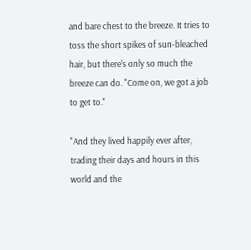and bare chest to the breeze. It tries to toss the short spikes of sun-bleached hair, but there's only so much the breeze can do. "Come on, we got a job to get to."

"And they lived happily ever after, trading their days and hours in this world and the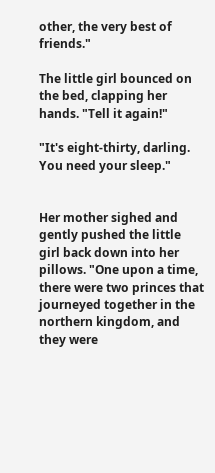other, the very best of friends."

The little girl bounced on the bed, clapping her hands. "Tell it again!"

"It's eight-thirty, darling. You need your sleep."


Her mother sighed and gently pushed the little girl back down into her pillows. "One upon a time, there were two princes that journeyed together in the northern kingdom, and they were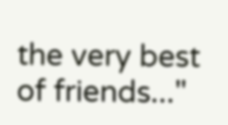the very best of friends..."